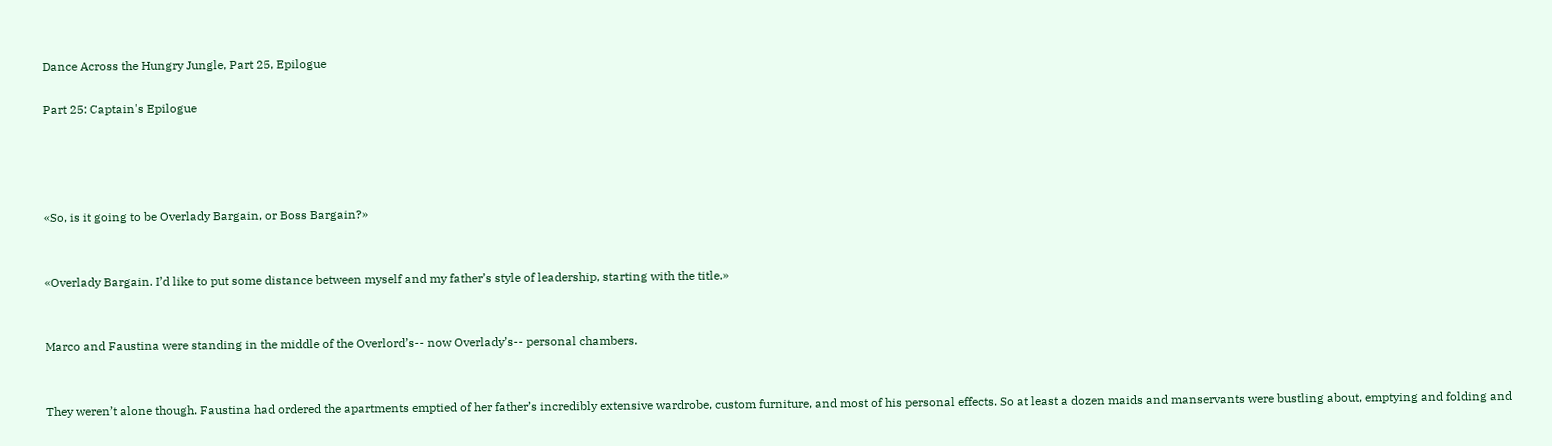Dance Across the Hungry Jungle, Part 25, Epilogue

Part 25: Captain's Epilogue




«So, is it going to be Overlady Bargain, or Boss Bargain?»


«Overlady Bargain. I’d like to put some distance between myself and my father’s style of leadership, starting with the title.»


Marco and Faustina were standing in the middle of the Overlord’s-- now Overlady’s-- personal chambers.


They weren’t alone though. Faustina had ordered the apartments emptied of her father’s incredibly extensive wardrobe, custom furniture, and most of his personal effects. So at least a dozen maids and manservants were bustling about, emptying and folding and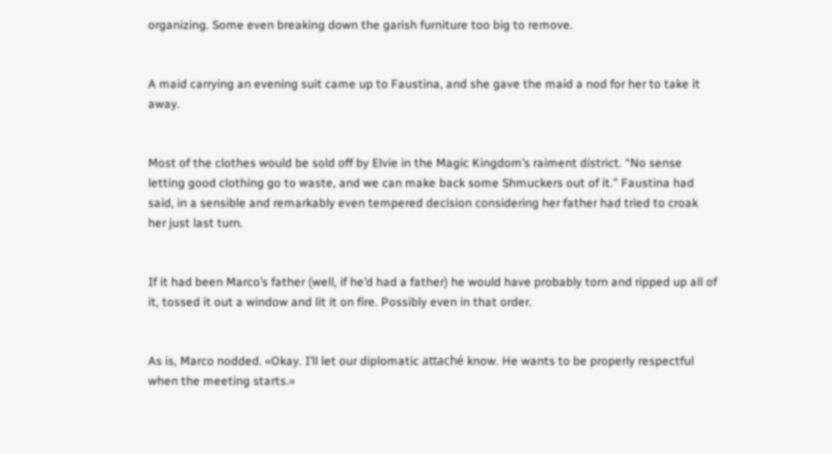organizing. Some even breaking down the garish furniture too big to remove.


A maid carrying an evening suit came up to Faustina, and she gave the maid a nod for her to take it away.


Most of the clothes would be sold off by Elvie in the Magic Kingdom’s raiment district. “No sense letting good clothing go to waste, and we can make back some Shmuckers out of it.” Faustina had said, in a sensible and remarkably even tempered decision considering her father had tried to croak her just last turn.


If it had been Marco’s father (well, if he’d had a father) he would have probably torn and ripped up all of it, tossed it out a window and lit it on fire. Possibly even in that order.


As is, Marco nodded. «Okay. I’ll let our diplomatic attaché know. He wants to be properly respectful when the meeting starts.»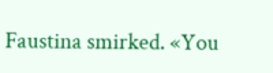Faustina smirked. «You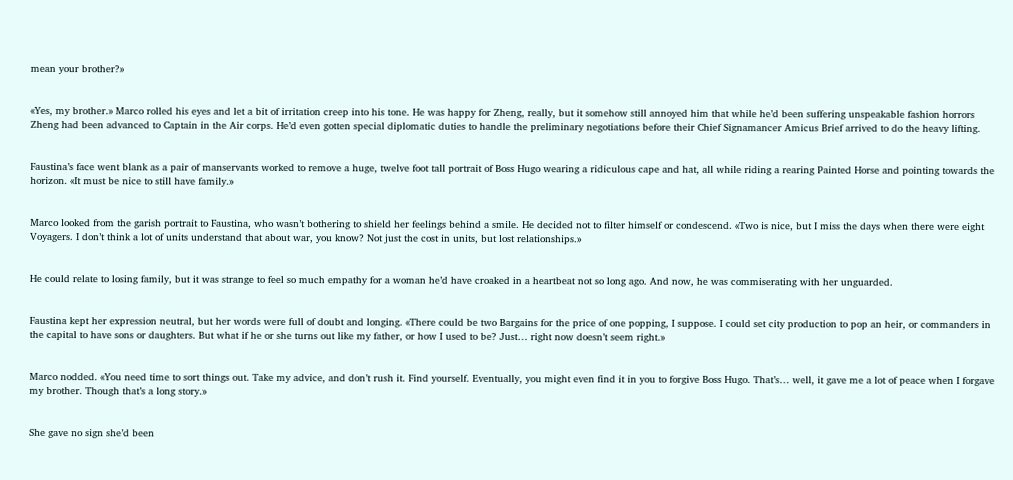mean your brother?»


«Yes, my brother.» Marco rolled his eyes and let a bit of irritation creep into his tone. He was happy for Zheng, really, but it somehow still annoyed him that while he’d been suffering unspeakable fashion horrors Zheng had been advanced to Captain in the Air corps. He’d even gotten special diplomatic duties to handle the preliminary negotiations before their Chief Signamancer Amicus Brief arrived to do the heavy lifting.


Faustina’s face went blank as a pair of manservants worked to remove a huge, twelve foot tall portrait of Boss Hugo wearing a ridiculous cape and hat, all while riding a rearing Painted Horse and pointing towards the horizon. «It must be nice to still have family.»


Marco looked from the garish portrait to Faustina, who wasn’t bothering to shield her feelings behind a smile. He decided not to filter himself or condescend. «Two is nice, but I miss the days when there were eight Voyagers. I don’t think a lot of units understand that about war, you know? Not just the cost in units, but lost relationships.»


He could relate to losing family, but it was strange to feel so much empathy for a woman he’d have croaked in a heartbeat not so long ago. And now, he was commiserating with her unguarded.


Faustina kept her expression neutral, but her words were full of doubt and longing. «There could be two Bargains for the price of one popping, I suppose. I could set city production to pop an heir, or commanders in the capital to have sons or daughters. But what if he or she turns out like my father, or how I used to be? Just… right now doesn’t seem right.»


Marco nodded. «You need time to sort things out. Take my advice, and don’t rush it. Find yourself. Eventually, you might even find it in you to forgive Boss Hugo. That’s… well, it gave me a lot of peace when I forgave my brother. Though that’s a long story.»


She gave no sign she’d been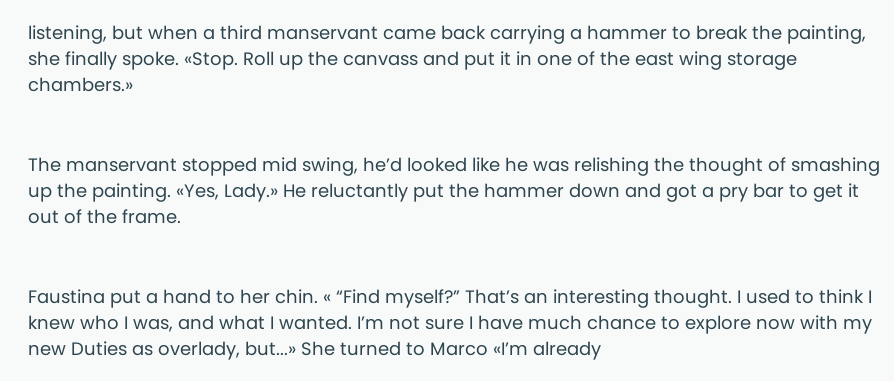listening, but when a third manservant came back carrying a hammer to break the painting, she finally spoke. «Stop. Roll up the canvass and put it in one of the east wing storage chambers.»


The manservant stopped mid swing, he’d looked like he was relishing the thought of smashing up the painting. «Yes, Lady.» He reluctantly put the hammer down and got a pry bar to get it out of the frame.


Faustina put a hand to her chin. « “Find myself?” That’s an interesting thought. I used to think I knew who I was, and what I wanted. I’m not sure I have much chance to explore now with my new Duties as overlady, but...» She turned to Marco «I’m already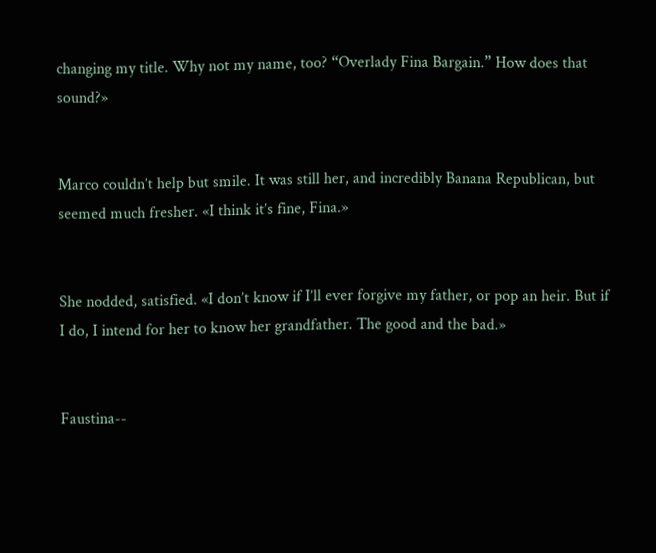changing my title. Why not my name, too? “Overlady Fina Bargain.” How does that sound?»


Marco couldn’t help but smile. It was still her, and incredibly Banana Republican, but seemed much fresher. «I think it’s fine, Fina.»


She nodded, satisfied. «I don’t know if I’ll ever forgive my father, or pop an heir. But if I do, I intend for her to know her grandfather. The good and the bad.»


Faustina--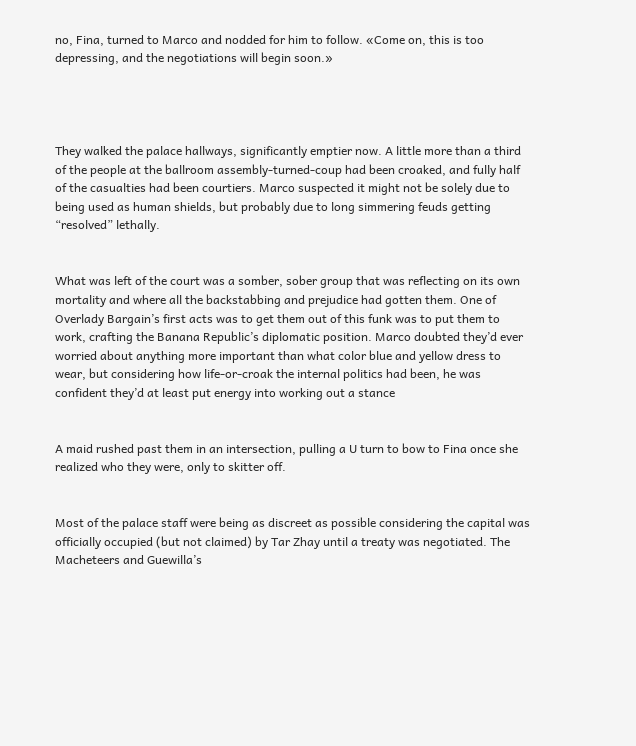no, Fina, turned to Marco and nodded for him to follow. «Come on, this is too depressing, and the negotiations will begin soon.»




They walked the palace hallways, significantly emptier now. A little more than a third of the people at the ballroom assembly-turned-coup had been croaked, and fully half of the casualties had been courtiers. Marco suspected it might not be solely due to being used as human shields, but probably due to long simmering feuds getting “resolved” lethally.


What was left of the court was a somber, sober group that was reflecting on its own mortality and where all the backstabbing and prejudice had gotten them. One of Overlady Bargain’s first acts was to get them out of this funk was to put them to work, crafting the Banana Republic’s diplomatic position. Marco doubted they’d ever worried about anything more important than what color blue and yellow dress to wear, but considering how life-or-croak the internal politics had been, he was confident they’d at least put energy into working out a stance


A maid rushed past them in an intersection, pulling a U turn to bow to Fina once she realized who they were, only to skitter off.


Most of the palace staff were being as discreet as possible considering the capital was officially occupied (but not claimed) by Tar Zhay until a treaty was negotiated. The Macheteers and Guewilla’s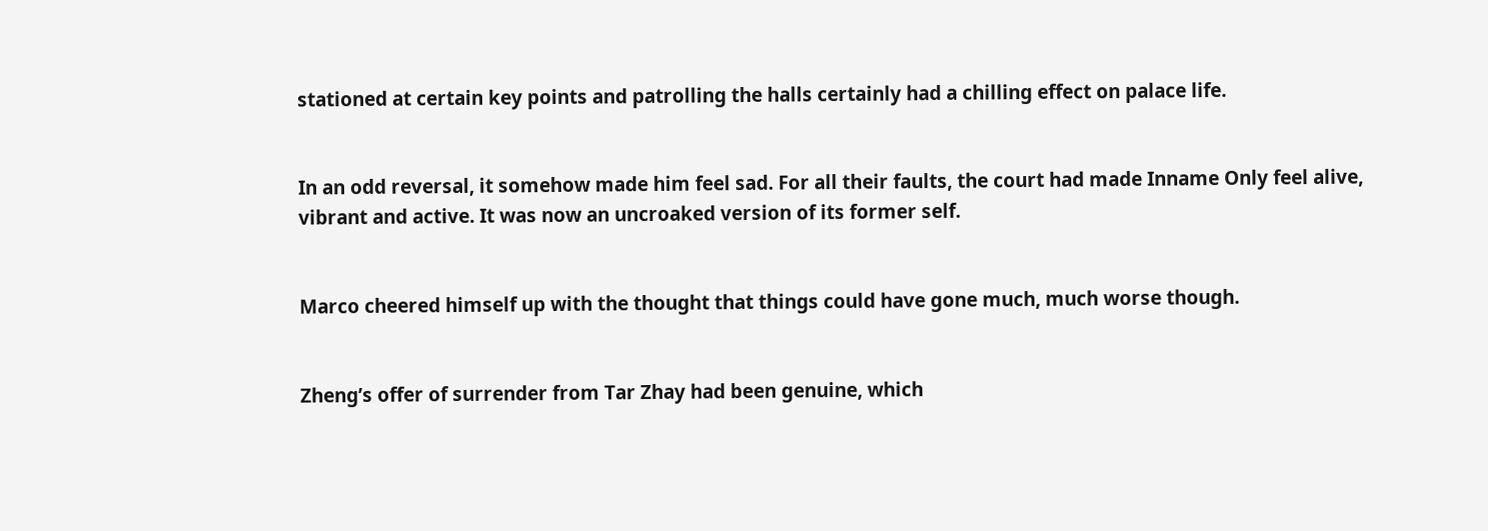stationed at certain key points and patrolling the halls certainly had a chilling effect on palace life.


In an odd reversal, it somehow made him feel sad. For all their faults, the court had made Inname Only feel alive, vibrant and active. It was now an uncroaked version of its former self.


Marco cheered himself up with the thought that things could have gone much, much worse though.


Zheng’s offer of surrender from Tar Zhay had been genuine, which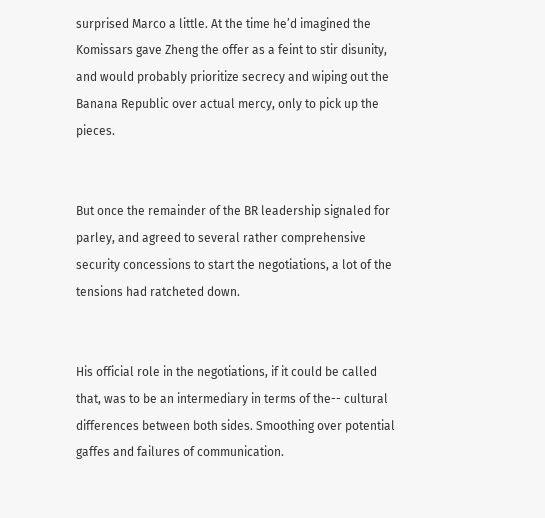surprised Marco a little. At the time he’d imagined the Komissars gave Zheng the offer as a feint to stir disunity, and would probably prioritize secrecy and wiping out the Banana Republic over actual mercy, only to pick up the pieces.


But once the remainder of the BR leadership signaled for parley, and agreed to several rather comprehensive security concessions to start the negotiations, a lot of the tensions had ratcheted down.


His official role in the negotiations, if it could be called that, was to be an intermediary in terms of the-- cultural differences between both sides. Smoothing over potential gaffes and failures of communication.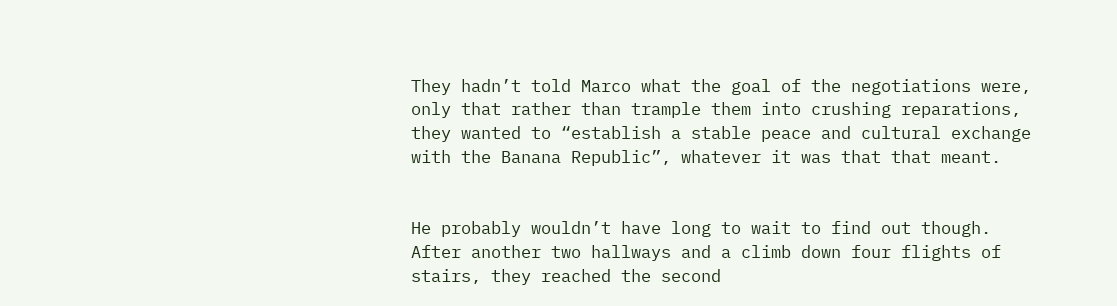They hadn’t told Marco what the goal of the negotiations were, only that rather than trample them into crushing reparations, they wanted to “establish a stable peace and cultural exchange with the Banana Republic”, whatever it was that that meant.


He probably wouldn’t have long to wait to find out though. After another two hallways and a climb down four flights of stairs, they reached the second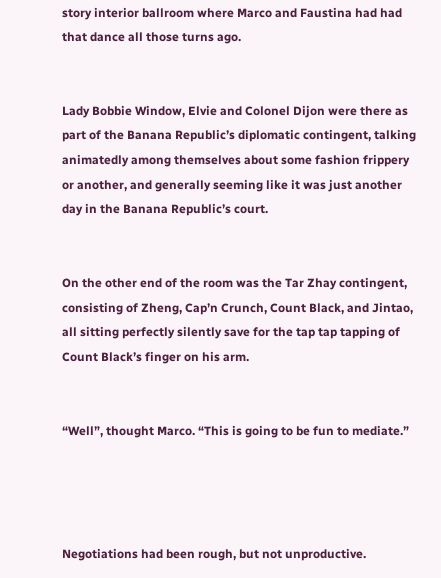story interior ballroom where Marco and Faustina had had that dance all those turns ago.


Lady Bobbie Window, Elvie and Colonel Dijon were there as part of the Banana Republic’s diplomatic contingent, talking animatedly among themselves about some fashion frippery or another, and generally seeming like it was just another day in the Banana Republic’s court.


On the other end of the room was the Tar Zhay contingent, consisting of Zheng, Cap’n Crunch, Count Black, and Jintao, all sitting perfectly silently save for the tap tap tapping of Count Black’s finger on his arm.


“Well”, thought Marco. “This is going to be fun to mediate.”




Negotiations had been rough, but not unproductive.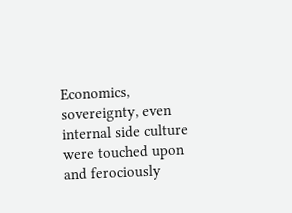Economics, sovereignty, even internal side culture were touched upon and ferociously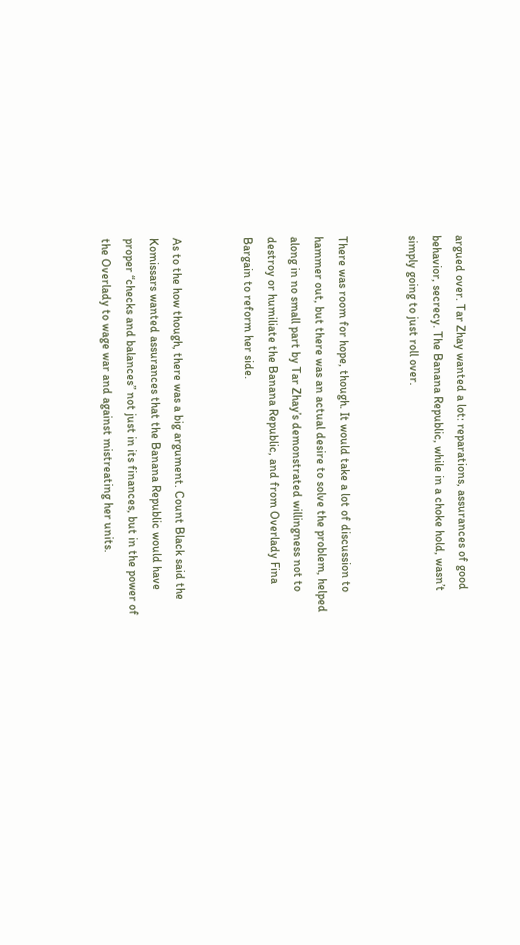argued over. Tar Zhay wanted a lot: reparations, assurances of good behavior, secrecy. The Banana Republic, while in a choke hold, wasn’t simply going to just roll over.


There was room for hope, though. It would take a lot of discussion to hammer out, but there was an actual desire to solve the problem, helped along in no small part by Tar Zhay’s demonstrated willingness not to destroy or humiliate the Banana Republic, and from Overlady Fina Bargain to reform her side.


As to the how though, there was a big argument. Count Black said the Komissars wanted assurances that the Banana Republic would have proper “checks and balances” not just in its finances, but in the power of the Overlady to wage war and against mistreating her units.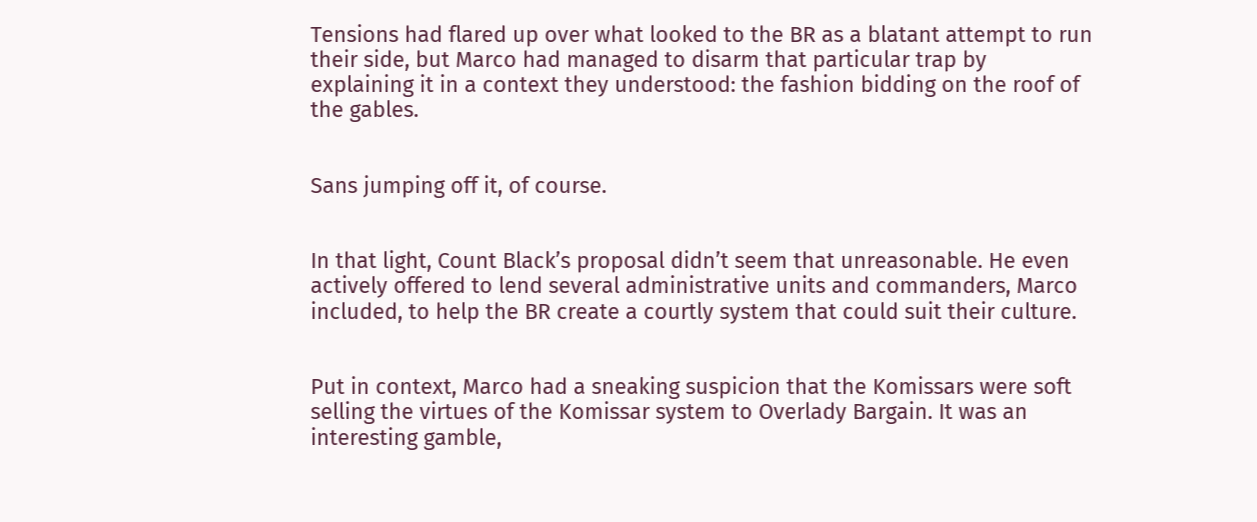Tensions had flared up over what looked to the BR as a blatant attempt to run their side, but Marco had managed to disarm that particular trap by explaining it in a context they understood: the fashion bidding on the roof of the gables.


Sans jumping off it, of course.


In that light, Count Black’s proposal didn’t seem that unreasonable. He even actively offered to lend several administrative units and commanders, Marco included, to help the BR create a courtly system that could suit their culture.


Put in context, Marco had a sneaking suspicion that the Komissars were soft selling the virtues of the Komissar system to Overlady Bargain. It was an interesting gamble,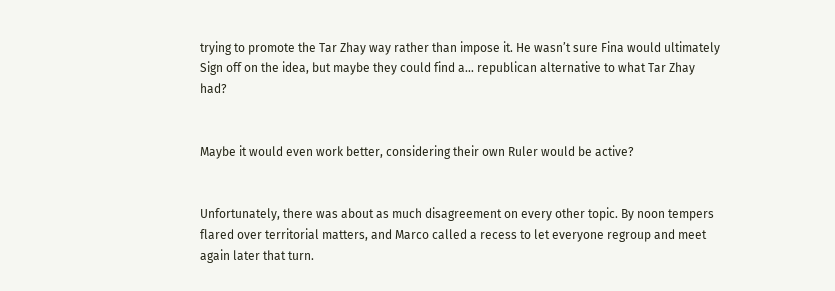trying to promote the Tar Zhay way rather than impose it. He wasn’t sure Fina would ultimately Sign off on the idea, but maybe they could find a… republican alternative to what Tar Zhay had?


Maybe it would even work better, considering their own Ruler would be active?


Unfortunately, there was about as much disagreement on every other topic. By noon tempers flared over territorial matters, and Marco called a recess to let everyone regroup and meet again later that turn.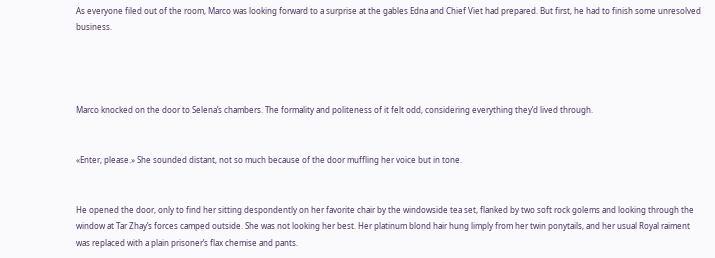As everyone filed out of the room, Marco was looking forward to a surprise at the gables Edna and Chief Viet had prepared. But first, he had to finish some unresolved business.




Marco knocked on the door to Selena’s chambers. The formality and politeness of it felt odd, considering everything they’d lived through.


«Enter, please.» She sounded distant, not so much because of the door muffling her voice but in tone.


He opened the door, only to find her sitting despondently on her favorite chair by the windowside tea set, flanked by two soft rock golems and looking through the window at Tar Zhay’s forces camped outside. She was not looking her best. Her platinum blond hair hung limply from her twin ponytails, and her usual Royal raiment was replaced with a plain prisoner’s flax chemise and pants.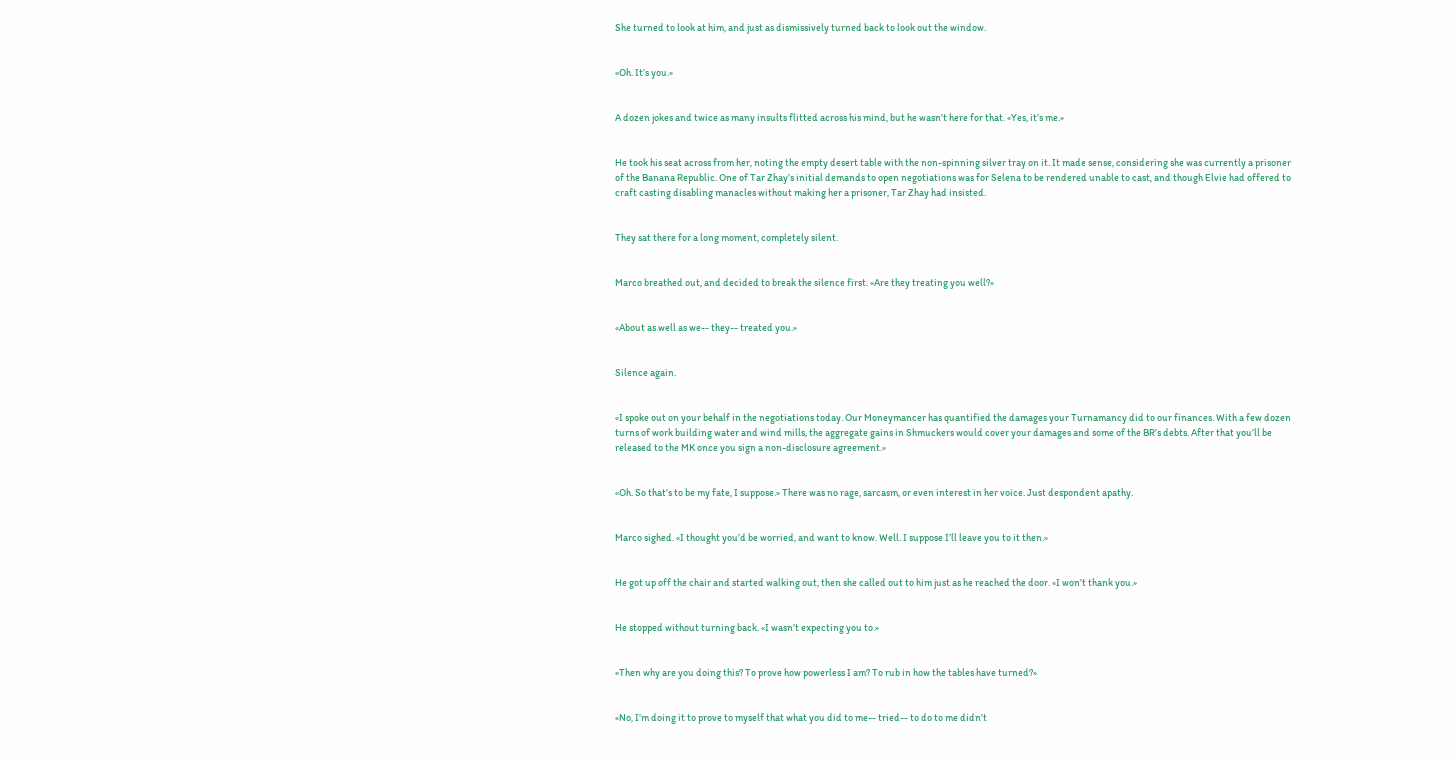She turned to look at him, and just as dismissively turned back to look out the window.


«Oh. It’s you.»


A dozen jokes and twice as many insults flitted across his mind, but he wasn’t here for that. «Yes, it’s me.»


He took his seat across from her, noting the empty desert table with the non-spinning silver tray on it. It made sense, considering she was currently a prisoner of the Banana Republic. One of Tar Zhay’s initial demands to open negotiations was for Selena to be rendered unable to cast, and though Elvie had offered to craft casting disabling manacles without making her a prisoner, Tar Zhay had insisted.


They sat there for a long moment, completely silent.


Marco breathed out, and decided to break the silence first. «Are they treating you well?»


«About as well as we-- they-- treated you.»


Silence again.


«I spoke out on your behalf in the negotiations today. Our Moneymancer has quantified the damages your Turnamancy did to our finances. With a few dozen turns of work building water and wind mills, the aggregate gains in Shmuckers would cover your damages and some of the BR’s debts. After that you’ll be released to the MK once you sign a non-disclosure agreement.»


«Oh. So that’s to be my fate, I suppose.» There was no rage, sarcasm, or even interest in her voice. Just despondent apathy.


Marco sighed. «I thought you’d be worried, and want to know. Well. I suppose I’ll leave you to it then.»


He got up off the chair and started walking out, then she called out to him just as he reached the door. «I won’t thank you.»


He stopped without turning back. «I wasn’t expecting you to.»


«Then why are you doing this? To prove how powerless I am? To rub in how the tables have turned?»


«No, I’m doing it to prove to myself that what you did to me-- tried-- to do to me didn’t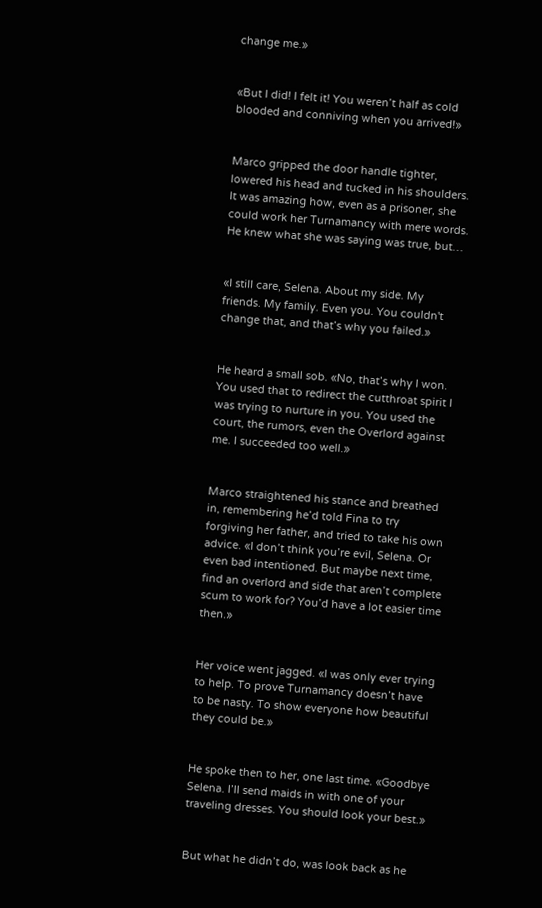change me.»


«But I did! I felt it! You weren’t half as cold blooded and conniving when you arrived!»


Marco gripped the door handle tighter, lowered his head and tucked in his shoulders. It was amazing how, even as a prisoner, she could work her Turnamancy with mere words. He knew what she was saying was true, but…


«I still care, Selena. About my side. My friends. My family. Even you. You couldn't change that, and that’s why you failed.»


He heard a small sob. «No, that’s why I won. You used that to redirect the cutthroat spirit I was trying to nurture in you. You used the court, the rumors, even the Overlord against me. I succeeded too well.»


Marco straightened his stance and breathed in, remembering he’d told Fina to try forgiving her father, and tried to take his own advice. «I don’t think you’re evil, Selena. Or even bad intentioned. But maybe next time, find an overlord and side that aren’t complete scum to work for? You’d have a lot easier time then.»


Her voice went jagged. «I was only ever trying to help. To prove Turnamancy doesn’t have to be nasty. To show everyone how beautiful they could be.»


He spoke then to her, one last time. «Goodbye Selena. I’ll send maids in with one of your traveling dresses. You should look your best.»


But what he didn’t do, was look back as he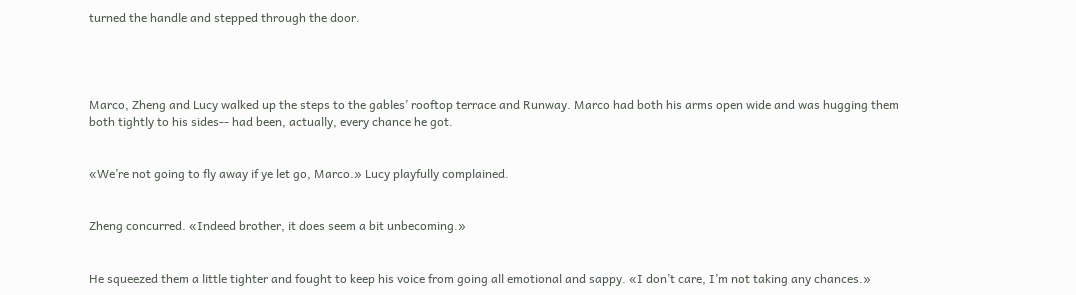turned the handle and stepped through the door.




Marco, Zheng and Lucy walked up the steps to the gables’ rooftop terrace and Runway. Marco had both his arms open wide and was hugging them both tightly to his sides-- had been, actually, every chance he got.


«We’re not going to fly away if ye let go, Marco.» Lucy playfully complained.


Zheng concurred. «Indeed brother, it does seem a bit unbecoming.»


He squeezed them a little tighter and fought to keep his voice from going all emotional and sappy. «I don’t care, I’m not taking any chances.»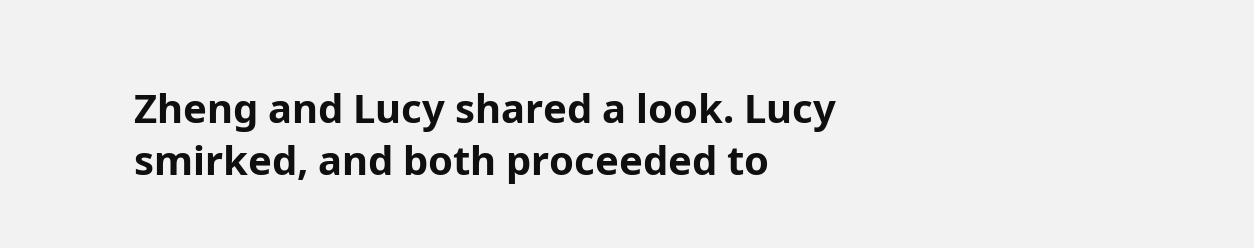Zheng and Lucy shared a look. Lucy smirked, and both proceeded to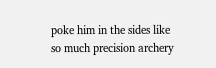poke him in the sides like so much precision archery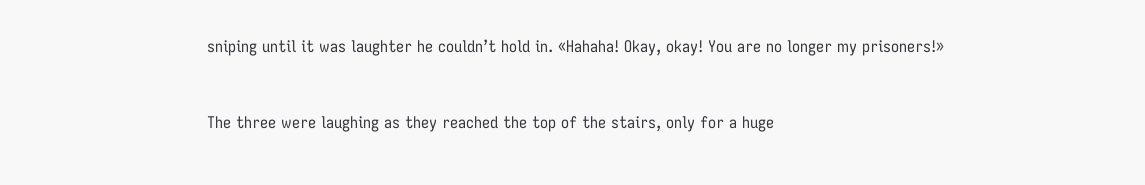sniping until it was laughter he couldn’t hold in. «Hahaha! Okay, okay! You are no longer my prisoners!»


The three were laughing as they reached the top of the stairs, only for a huge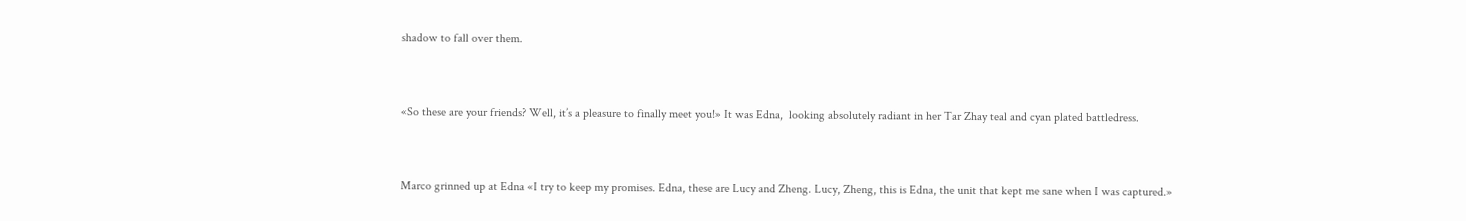shadow to fall over them.


«So these are your friends? Well, it’s a pleasure to finally meet you!» It was Edna,  looking absolutely radiant in her Tar Zhay teal and cyan plated battledress.


Marco grinned up at Edna «I try to keep my promises. Edna, these are Lucy and Zheng. Lucy, Zheng, this is Edna, the unit that kept me sane when I was captured.»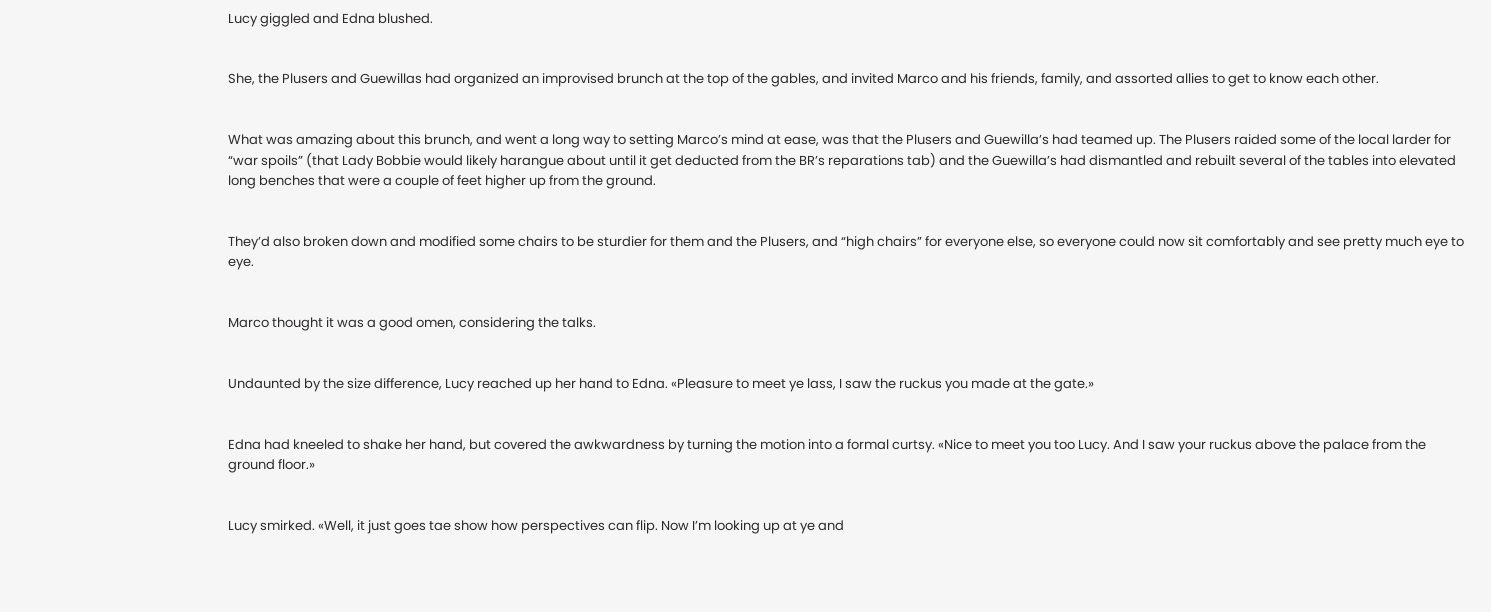Lucy giggled and Edna blushed.


She, the Plusers and Guewillas had organized an improvised brunch at the top of the gables, and invited Marco and his friends, family, and assorted allies to get to know each other.


What was amazing about this brunch, and went a long way to setting Marco’s mind at ease, was that the Plusers and Guewilla’s had teamed up. The Plusers raided some of the local larder for “war spoils” (that Lady Bobbie would likely harangue about until it get deducted from the BR’s reparations tab) and the Guewilla’s had dismantled and rebuilt several of the tables into elevated long benches that were a couple of feet higher up from the ground.


They’d also broken down and modified some chairs to be sturdier for them and the Plusers, and “high chairs” for everyone else, so everyone could now sit comfortably and see pretty much eye to eye.


Marco thought it was a good omen, considering the talks.


Undaunted by the size difference, Lucy reached up her hand to Edna. «Pleasure to meet ye lass, I saw the ruckus you made at the gate.»


Edna had kneeled to shake her hand, but covered the awkwardness by turning the motion into a formal curtsy. «Nice to meet you too Lucy. And I saw your ruckus above the palace from the ground floor.»


Lucy smirked. «Well, it just goes tae show how perspectives can flip. Now I’m looking up at ye and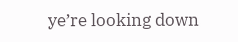ye’re looking down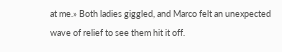at me.» Both ladies giggled, and Marco felt an unexpected wave of relief to see them hit it off.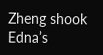Zheng shook Edna’s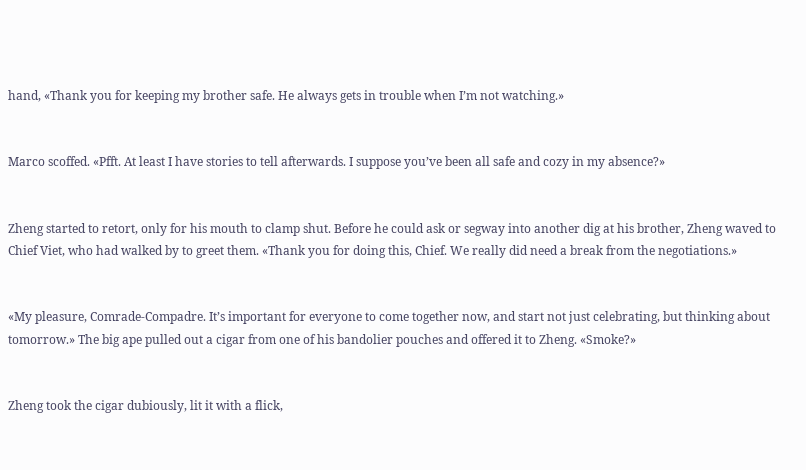hand, «Thank you for keeping my brother safe. He always gets in trouble when I’m not watching.»


Marco scoffed. «Pfft. At least I have stories to tell afterwards. I suppose you’ve been all safe and cozy in my absence?»


Zheng started to retort, only for his mouth to clamp shut. Before he could ask or segway into another dig at his brother, Zheng waved to Chief Viet, who had walked by to greet them. «Thank you for doing this, Chief. We really did need a break from the negotiations.»


«My pleasure, Comrade-Compadre. It’s important for everyone to come together now, and start not just celebrating, but thinking about tomorrow.» The big ape pulled out a cigar from one of his bandolier pouches and offered it to Zheng. «Smoke?»


Zheng took the cigar dubiously, lit it with a flick,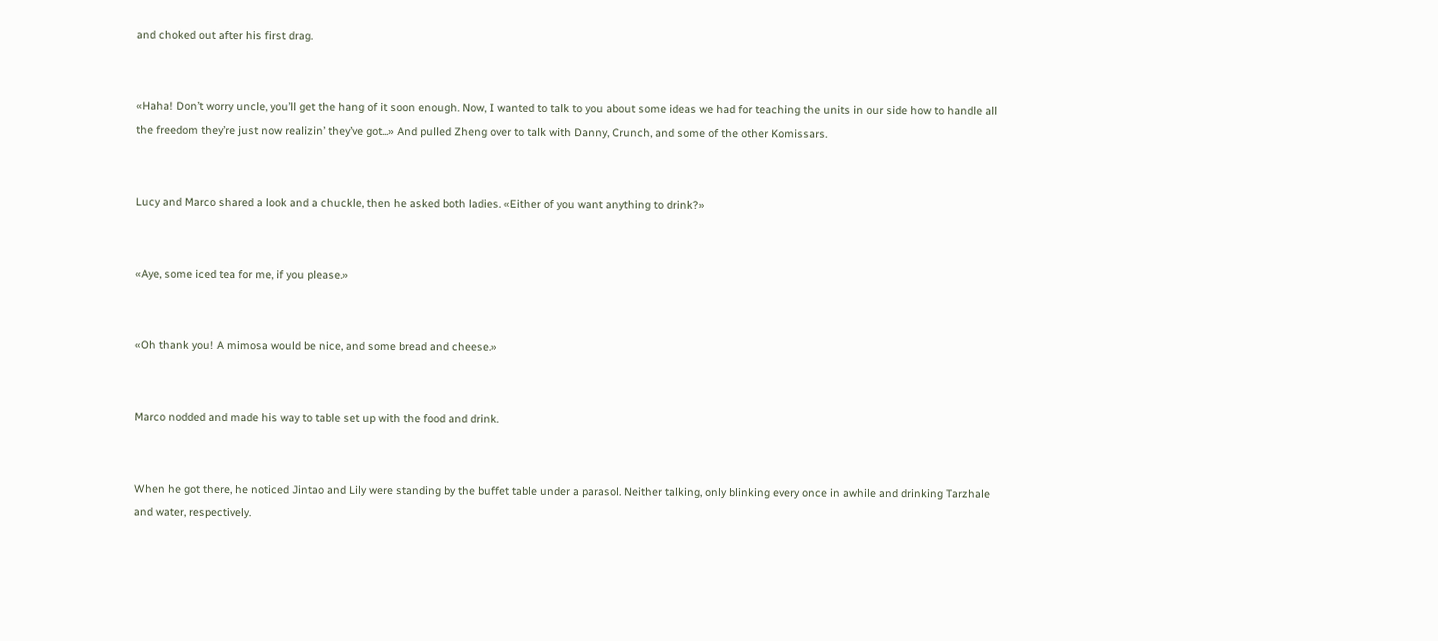and choked out after his first drag.


«Haha! Don’t worry uncle, you’ll get the hang of it soon enough. Now, I wanted to talk to you about some ideas we had for teaching the units in our side how to handle all the freedom they’re just now realizin’ they’ve got...» And pulled Zheng over to talk with Danny, Crunch, and some of the other Komissars.


Lucy and Marco shared a look and a chuckle, then he asked both ladies. «Either of you want anything to drink?»


«Aye, some iced tea for me, if you please.»


«Oh thank you! A mimosa would be nice, and some bread and cheese.»


Marco nodded and made his way to table set up with the food and drink.


When he got there, he noticed Jintao and Lily were standing by the buffet table under a parasol. Neither talking, only blinking every once in awhile and drinking Tarzhale and water, respectively.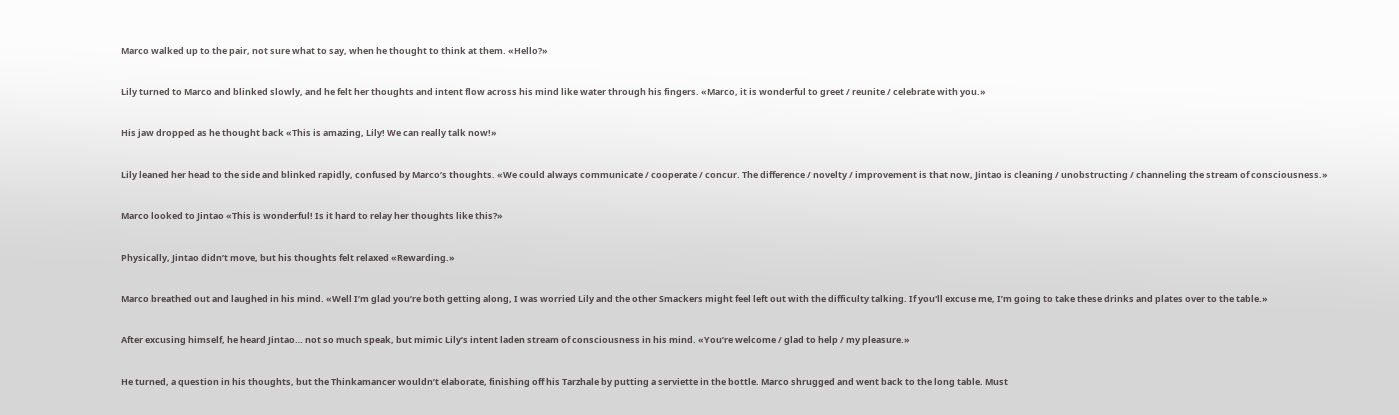Marco walked up to the pair, not sure what to say, when he thought to think at them. «Hello?»


Lily turned to Marco and blinked slowly, and he felt her thoughts and intent flow across his mind like water through his fingers. «Marco, it is wonderful to greet / reunite / celebrate with you.»


His jaw dropped as he thought back «This is amazing, Lily! We can really talk now!»


Lily leaned her head to the side and blinked rapidly, confused by Marco’s thoughts. «We could always communicate / cooperate / concur. The difference / novelty / improvement is that now, Jintao is cleaning / unobstructing / channeling the stream of consciousness.»


Marco looked to Jintao «This is wonderful! Is it hard to relay her thoughts like this?»


Physically, Jintao didn’t move, but his thoughts felt relaxed «Rewarding.»


Marco breathed out and laughed in his mind. «Well I’m glad you’re both getting along, I was worried Lily and the other Smackers might feel left out with the difficulty talking. If you'll excuse me, I’m going to take these drinks and plates over to the table.»


After excusing himself, he heard Jintao… not so much speak, but mimic Lily’s intent laden stream of consciousness in his mind. «You’re welcome / glad to help / my pleasure.»


He turned, a question in his thoughts, but the Thinkamancer wouldn’t elaborate, finishing off his Tarzhale by putting a serviette in the bottle. Marco shrugged and went back to the long table. Must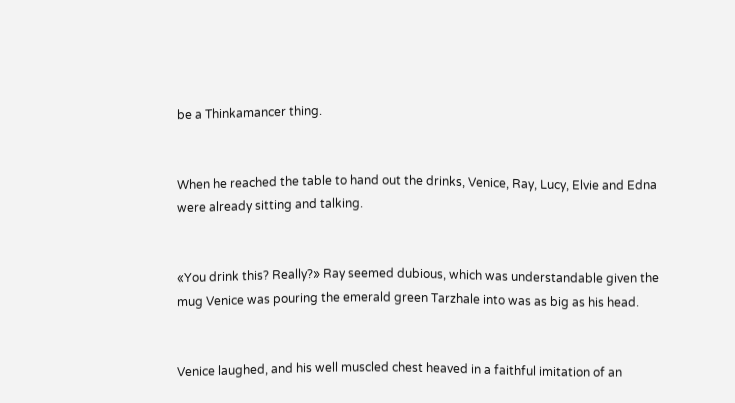be a Thinkamancer thing.


When he reached the table to hand out the drinks, Venice, Ray, Lucy, Elvie and Edna were already sitting and talking.


«You drink this? Really?» Ray seemed dubious, which was understandable given the mug Venice was pouring the emerald green Tarzhale into was as big as his head.


Venice laughed, and his well muscled chest heaved in a faithful imitation of an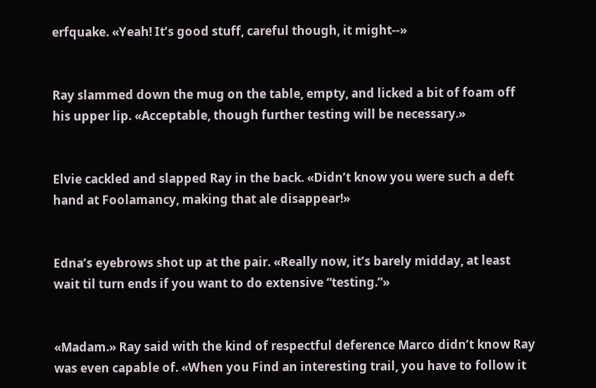erfquake. «Yeah! It’s good stuff, careful though, it might--»


Ray slammed down the mug on the table, empty, and licked a bit of foam off his upper lip. «Acceptable, though further testing will be necessary.»


Elvie cackled and slapped Ray in the back. «Didn’t know you were such a deft hand at Foolamancy, making that ale disappear!»


Edna’s eyebrows shot up at the pair. «Really now, it’s barely midday, at least wait til turn ends if you want to do extensive “testing.”»


«Madam.» Ray said with the kind of respectful deference Marco didn’t know Ray was even capable of. «When you Find an interesting trail, you have to follow it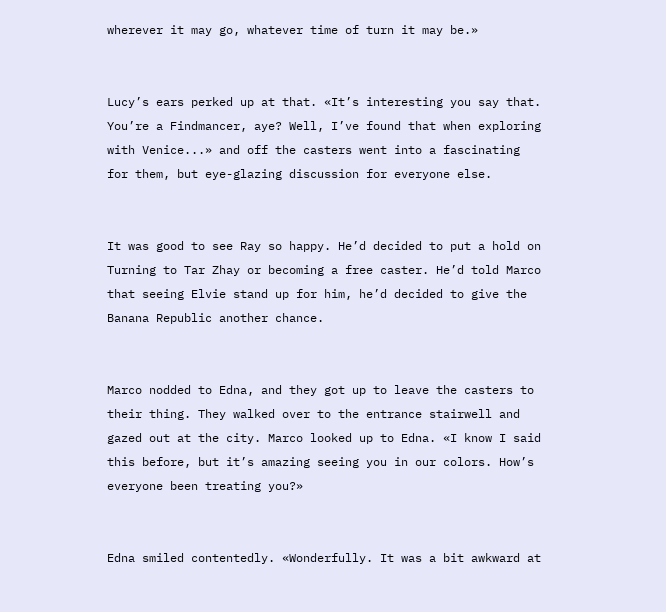wherever it may go, whatever time of turn it may be.»


Lucy’s ears perked up at that. «It’s interesting you say that. You’re a Findmancer, aye? Well, I’ve found that when exploring with Venice...» and off the casters went into a fascinating for them, but eye-glazing discussion for everyone else.


It was good to see Ray so happy. He’d decided to put a hold on Turning to Tar Zhay or becoming a free caster. He’d told Marco that seeing Elvie stand up for him, he’d decided to give the Banana Republic another chance.


Marco nodded to Edna, and they got up to leave the casters to their thing. They walked over to the entrance stairwell and gazed out at the city. Marco looked up to Edna. «I know I said this before, but it’s amazing seeing you in our colors. How’s everyone been treating you?»


Edna smiled contentedly. «Wonderfully. It was a bit awkward at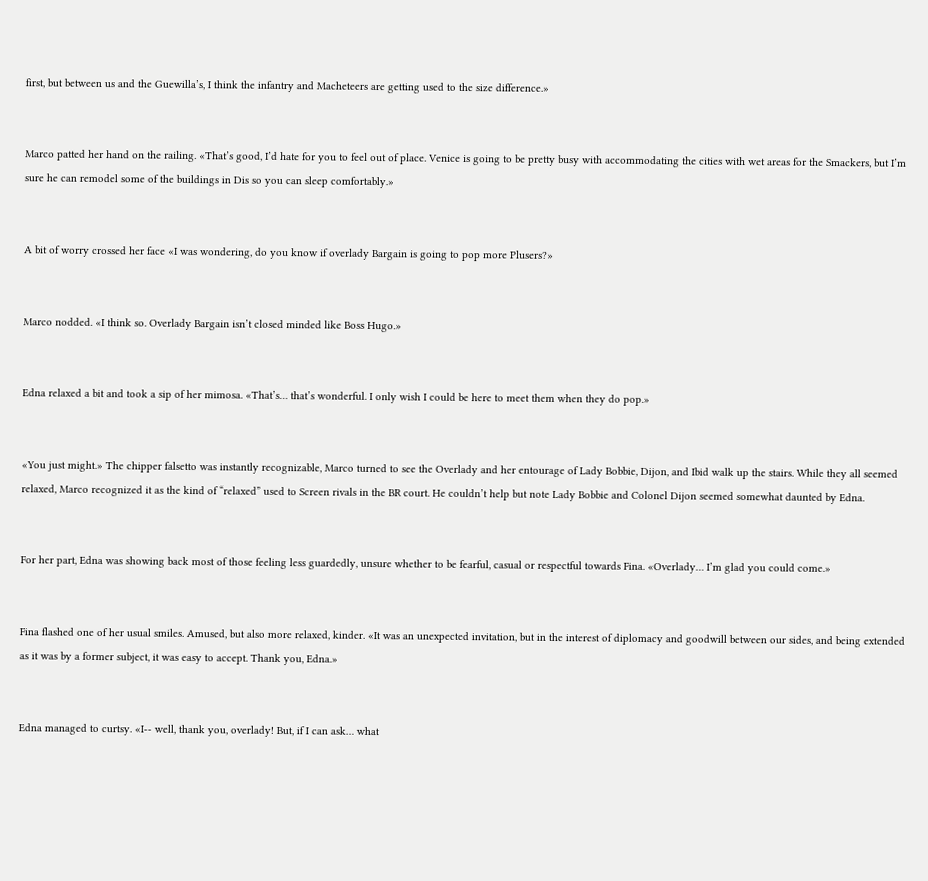first, but between us and the Guewilla’s, I think the infantry and Macheteers are getting used to the size difference.»


Marco patted her hand on the railing. «That’s good, I’d hate for you to feel out of place. Venice is going to be pretty busy with accommodating the cities with wet areas for the Smackers, but I’m sure he can remodel some of the buildings in Dis so you can sleep comfortably.»


A bit of worry crossed her face «I was wondering, do you know if overlady Bargain is going to pop more Plusers?»


Marco nodded. «I think so. Overlady Bargain isn’t closed minded like Boss Hugo.»


Edna relaxed a bit and took a sip of her mimosa. «That’s… that’s wonderful. I only wish I could be here to meet them when they do pop.»


«You just might.» The chipper falsetto was instantly recognizable, Marco turned to see the Overlady and her entourage of Lady Bobbie, Dijon, and Ibid walk up the stairs. While they all seemed relaxed, Marco recognized it as the kind of “relaxed” used to Screen rivals in the BR court. He couldn’t help but note Lady Bobbie and Colonel Dijon seemed somewhat daunted by Edna.


For her part, Edna was showing back most of those feeling less guardedly, unsure whether to be fearful, casual or respectful towards Fina. «Overlady… I’m glad you could come.»


Fina flashed one of her usual smiles. Amused, but also more relaxed, kinder. «It was an unexpected invitation, but in the interest of diplomacy and goodwill between our sides, and being extended as it was by a former subject, it was easy to accept. Thank you, Edna.»


Edna managed to curtsy. «I-- well, thank you, overlady! But, if I can ask… what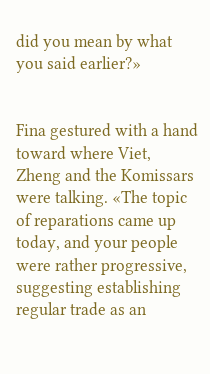did you mean by what you said earlier?»


Fina gestured with a hand toward where Viet, Zheng and the Komissars were talking. «The topic of reparations came up today, and your people were rather progressive, suggesting establishing regular trade as an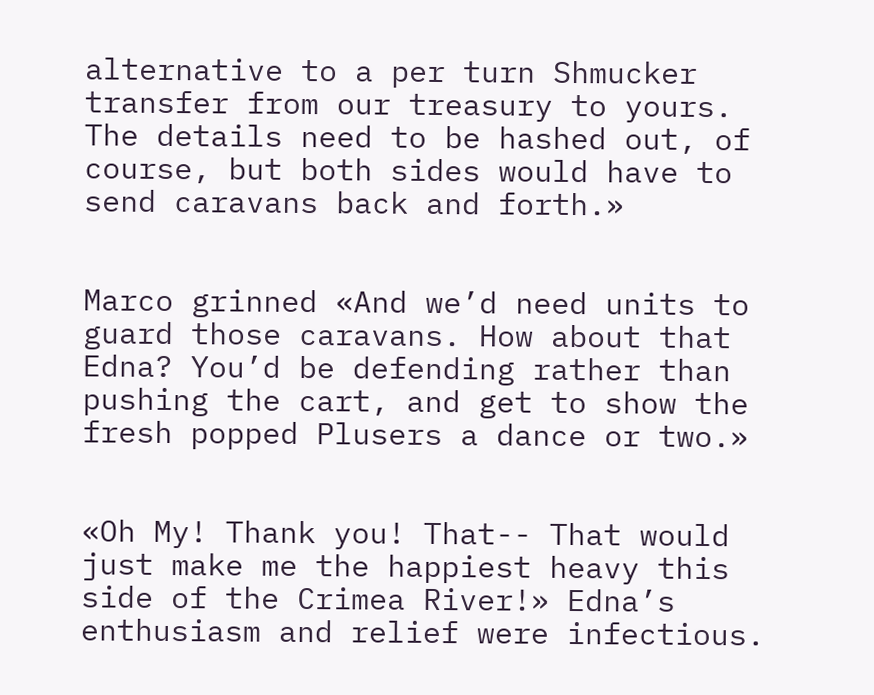alternative to a per turn Shmucker transfer from our treasury to yours. The details need to be hashed out, of course, but both sides would have to send caravans back and forth.»


Marco grinned «And we’d need units to guard those caravans. How about that Edna? You’d be defending rather than pushing the cart, and get to show the fresh popped Plusers a dance or two.»


«Oh My! Thank you! That-- That would just make me the happiest heavy this side of the Crimea River!» Edna’s enthusiasm and relief were infectious.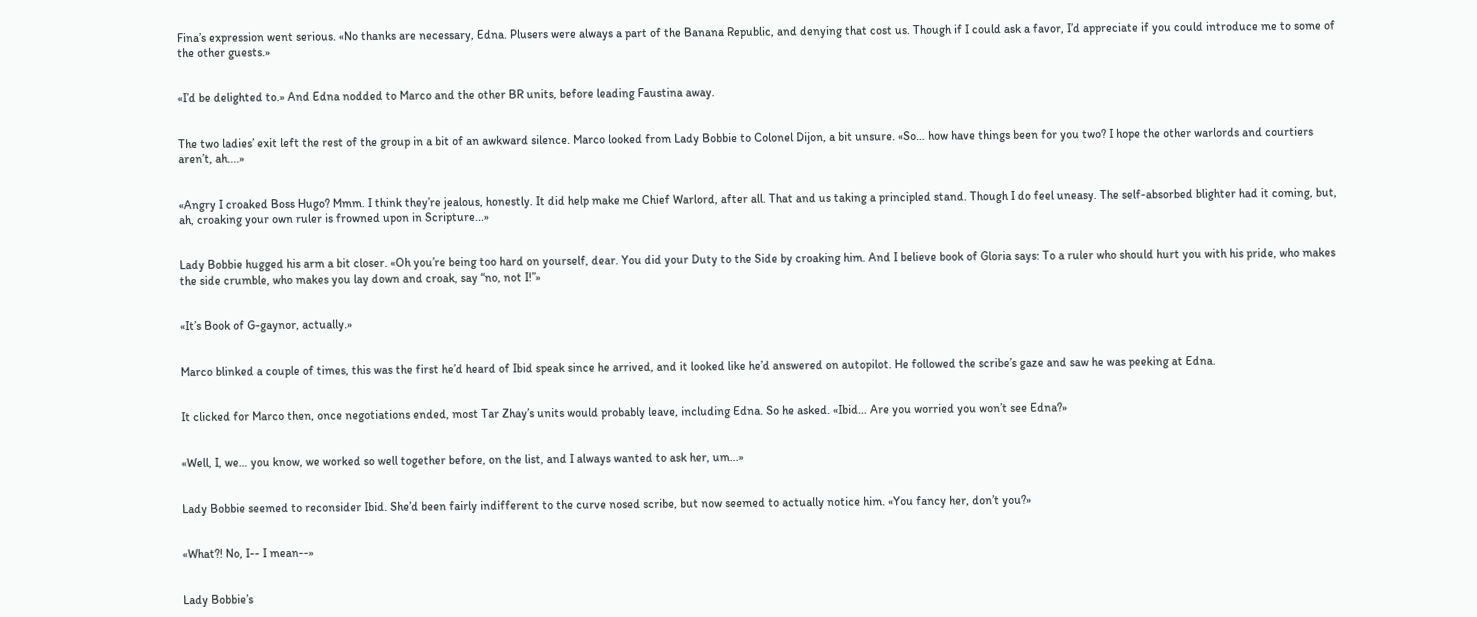Fina’s expression went serious. «No thanks are necessary, Edna. Plusers were always a part of the Banana Republic, and denying that cost us. Though if I could ask a favor, I’d appreciate if you could introduce me to some of the other guests.»


«I’d be delighted to.» And Edna nodded to Marco and the other BR units, before leading Faustina away.


The two ladies’ exit left the rest of the group in a bit of an awkward silence. Marco looked from Lady Bobbie to Colonel Dijon, a bit unsure. «So… how have things been for you two? I hope the other warlords and courtiers aren’t, ah....»


«Angry I croaked Boss Hugo? Mmm. I think they’re jealous, honestly. It did help make me Chief Warlord, after all. That and us taking a principled stand. Though I do feel uneasy. The self-absorbed blighter had it coming, but, ah, croaking your own ruler is frowned upon in Scripture...»


Lady Bobbie hugged his arm a bit closer. «Oh you’re being too hard on yourself, dear. You did your Duty to the Side by croaking him. And I believe book of Gloria says: To a ruler who should hurt you with his pride, who makes the side crumble, who makes you lay down and croak, say “no, not I!”»


«It’s Book of G-gaynor, actually.»


Marco blinked a couple of times, this was the first he’d heard of Ibid speak since he arrived, and it looked like he’d answered on autopilot. He followed the scribe’s gaze and saw he was peeking at Edna.


It clicked for Marco then, once negotiations ended, most Tar Zhay’s units would probably leave, including Edna. So he asked. «Ibid… Are you worried you won’t see Edna?»


«Well, I, we… you know, we worked so well together before, on the list, and I always wanted to ask her, um...»


Lady Bobbie seemed to reconsider Ibid. She’d been fairly indifferent to the curve nosed scribe, but now seemed to actually notice him. «You fancy her, don’t you?»


«What?! No, I-- I mean--»


Lady Bobbie’s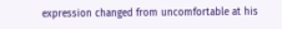expression changed from uncomfortable at his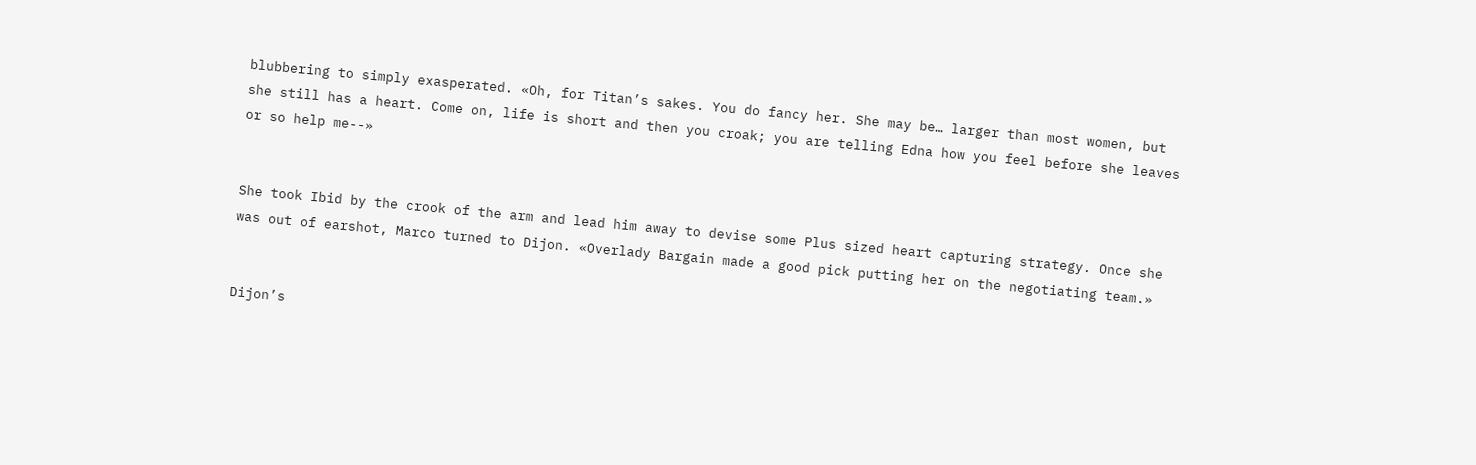blubbering to simply exasperated. «Oh, for Titan’s sakes. You do fancy her. She may be… larger than most women, but she still has a heart. Come on, life is short and then you croak; you are telling Edna how you feel before she leaves or so help me--»


She took Ibid by the crook of the arm and lead him away to devise some Plus sized heart capturing strategy. Once she was out of earshot, Marco turned to Dijon. «Overlady Bargain made a good pick putting her on the negotiating team.»


Dijon’s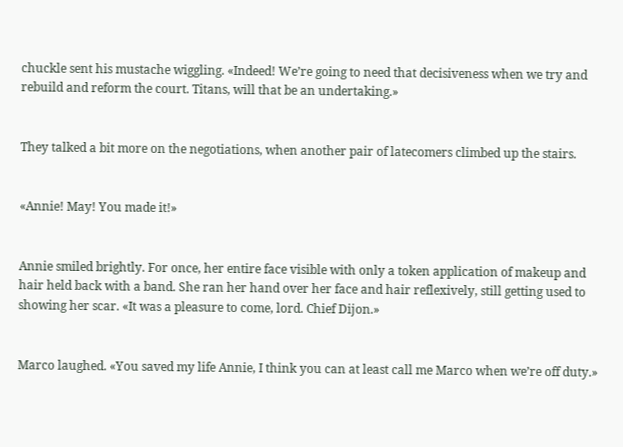chuckle sent his mustache wiggling. «Indeed! We’re going to need that decisiveness when we try and rebuild and reform the court. Titans, will that be an undertaking.»


They talked a bit more on the negotiations, when another pair of latecomers climbed up the stairs.


«Annie! May! You made it!»


Annie smiled brightly. For once, her entire face visible with only a token application of makeup and hair held back with a band. She ran her hand over her face and hair reflexively, still getting used to showing her scar. «It was a pleasure to come, lord. Chief Dijon.»


Marco laughed. «You saved my life Annie, I think you can at least call me Marco when we’re off duty.»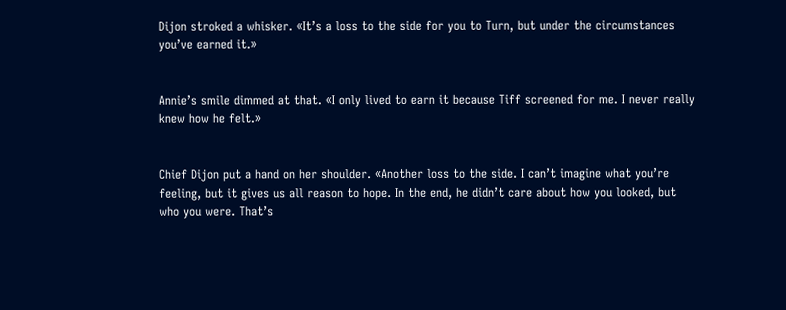Dijon stroked a whisker. «It’s a loss to the side for you to Turn, but under the circumstances you’ve earned it.»


Annie’s smile dimmed at that. «I only lived to earn it because Tiff screened for me. I never really knew how he felt.»


Chief Dijon put a hand on her shoulder. «Another loss to the side. I can’t imagine what you’re feeling, but it gives us all reason to hope. In the end, he didn’t care about how you looked, but who you were. That’s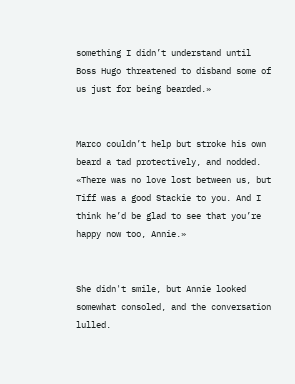something I didn’t understand until Boss Hugo threatened to disband some of us just for being bearded.»


Marco couldn’t help but stroke his own beard a tad protectively, and nodded. «There was no love lost between us, but Tiff was a good Stackie to you. And I think he’d be glad to see that you’re happy now too, Annie.»


She didn't smile, but Annie looked somewhat consoled, and the conversation lulled.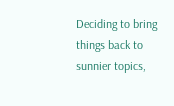Deciding to bring things back to sunnier topics,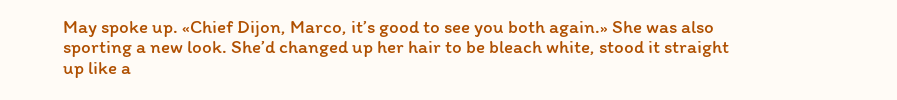May spoke up. «Chief Dijon, Marco, it’s good to see you both again.» She was also sporting a new look. She’d changed up her hair to be bleach white, stood it straight up like a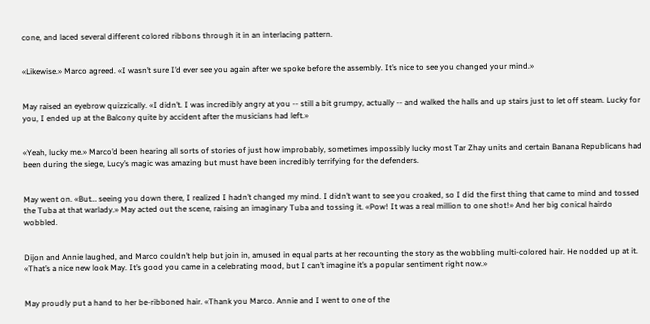cone, and laced several different colored ribbons through it in an interlacing pattern.


«Likewise.» Marco agreed. «I wasn’t sure I’d ever see you again after we spoke before the assembly. It’s nice to see you changed your mind.»


May raised an eyebrow quizzically. «I didn’t. I was incredibly angry at you -- still a bit grumpy, actually -- and walked the halls and up stairs just to let off steam. Lucky for you, I ended up at the Balcony quite by accident after the musicians had left.»


«Yeah, lucky me.» Marco’d been hearing all sorts of stories of just how improbably, sometimes impossibly lucky most Tar Zhay units and certain Banana Republicans had been during the siege, Lucy’s magic was amazing but must have been incredibly terrifying for the defenders.


May went on. «But… seeing you down there, I realized I hadn’t changed my mind. I didn’t want to see you croaked, so I did the first thing that came to mind and tossed the Tuba at that warlady.» May acted out the scene, raising an imaginary Tuba and tossing it. «Pow! It was a real million to one shot!» And her big conical hairdo wobbled.


Dijon and Annie laughed, and Marco couldn’t help but join in, amused in equal parts at her recounting the story as the wobbling multi-colored hair. He nodded up at it. «That’s a nice new look May. It’s good you came in a celebrating mood, but I can’t imagine it’s a popular sentiment right now.»


May proudly put a hand to her be-ribboned hair. «Thank you Marco. Annie and I went to one of the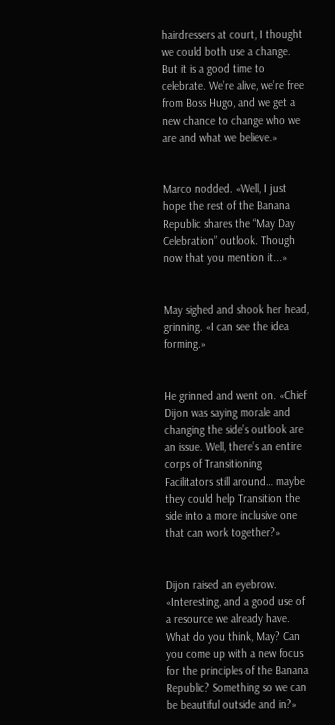hairdressers at court, I thought we could both use a change. But it is a good time to celebrate. We’re alive, we’re free from Boss Hugo, and we get a new chance to change who we are and what we believe.»


Marco nodded. «Well, I just hope the rest of the Banana Republic shares the “May Day Celebration” outlook. Though now that you mention it...»


May sighed and shook her head, grinning. «I can see the idea forming.»


He grinned and went on. «Chief Dijon was saying morale and changing the side’s outlook are an issue. Well, there’s an entire corps of Transitioning Facilitators still around… maybe they could help Transition the side into a more inclusive one that can work together?»


Dijon raised an eyebrow. «Interesting, and a good use of a resource we already have. What do you think, May? Can you come up with a new focus for the principles of the Banana Republic? Something so we can be beautiful outside and in?»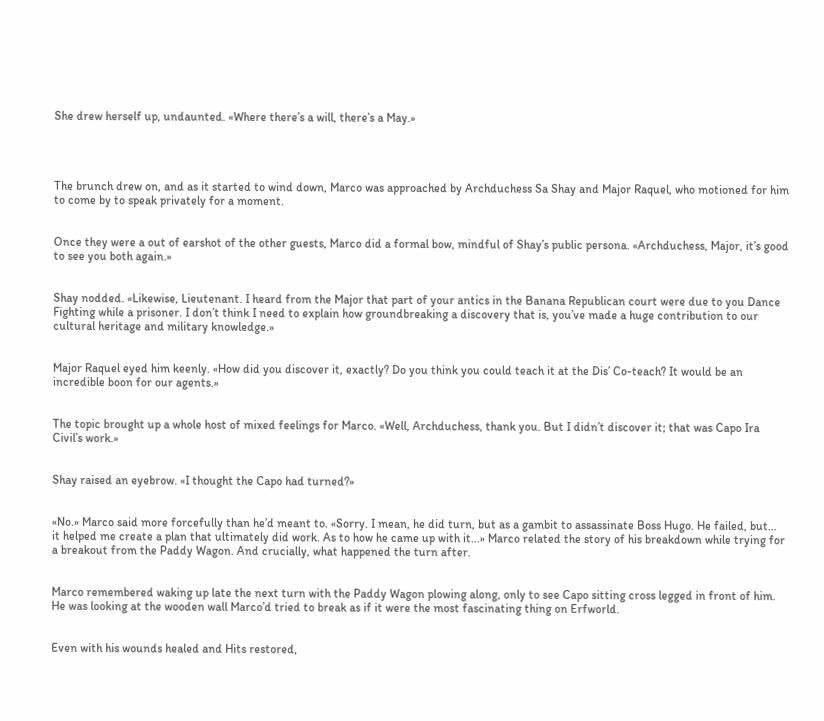She drew herself up, undaunted. «Where there’s a will, there’s a May.»




The brunch drew on, and as it started to wind down, Marco was approached by Archduchess Sa Shay and Major Raquel, who motioned for him to come by to speak privately for a moment.


Once they were a out of earshot of the other guests, Marco did a formal bow, mindful of Shay’s public persona. «Archduchess, Major, it’s good to see you both again.»


Shay nodded. «Likewise, Lieutenant. I heard from the Major that part of your antics in the Banana Republican court were due to you Dance Fighting while a prisoner. I don’t think I need to explain how groundbreaking a discovery that is, you’ve made a huge contribution to our cultural heritage and military knowledge.»


Major Raquel eyed him keenly. «How did you discover it, exactly? Do you think you could teach it at the Dis’ Co-teach? It would be an incredible boon for our agents.»


The topic brought up a whole host of mixed feelings for Marco. «Well, Archduchess, thank you. But I didn’t discover it; that was Capo Ira Civil’s work.»


Shay raised an eyebrow. «I thought the Capo had turned?»


«No.» Marco said more forcefully than he’d meant to. «Sorry. I mean, he did turn, but as a gambit to assassinate Boss Hugo. He failed, but… it helped me create a plan that ultimately did work. As to how he came up with it...» Marco related the story of his breakdown while trying for a breakout from the Paddy Wagon. And crucially, what happened the turn after.


Marco remembered waking up late the next turn with the Paddy Wagon plowing along, only to see Capo sitting cross legged in front of him. He was looking at the wooden wall Marco’d tried to break as if it were the most fascinating thing on Erfworld.


Even with his wounds healed and Hits restored,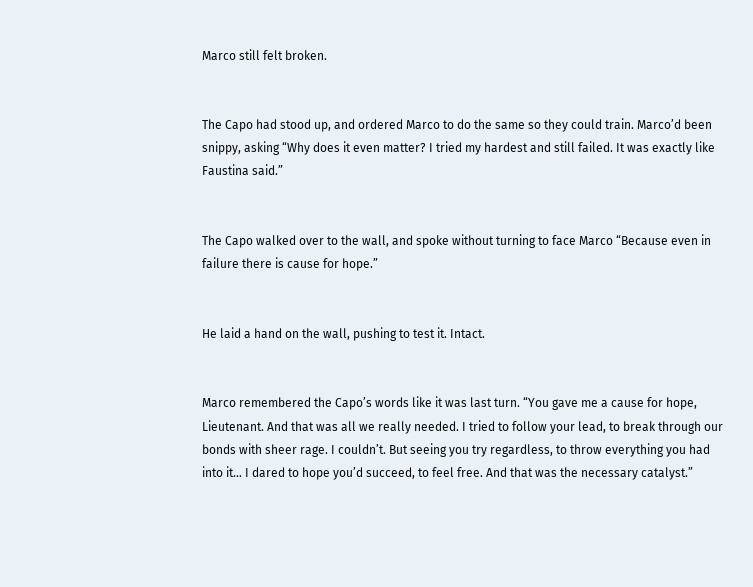Marco still felt broken.


The Capo had stood up, and ordered Marco to do the same so they could train. Marco’d been snippy, asking “Why does it even matter? I tried my hardest and still failed. It was exactly like Faustina said.”


The Capo walked over to the wall, and spoke without turning to face Marco “Because even in failure there is cause for hope.”


He laid a hand on the wall, pushing to test it. Intact.


Marco remembered the Capo’s words like it was last turn. “You gave me a cause for hope, Lieutenant. And that was all we really needed. I tried to follow your lead, to break through our bonds with sheer rage. I couldn’t. But seeing you try regardless, to throw everything you had into it… I dared to hope you’d succeed, to feel free. And that was the necessary catalyst.”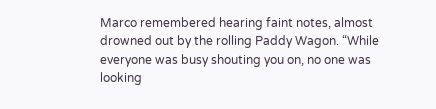Marco remembered hearing faint notes, almost drowned out by the rolling Paddy Wagon. “While everyone was busy shouting you on, no one was looking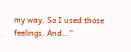my way. So I used those feelings. And…”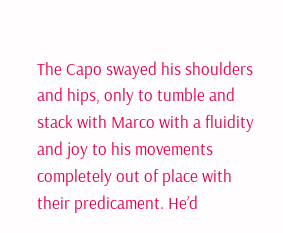The Capo swayed his shoulders and hips, only to tumble and stack with Marco with a fluidity and joy to his movements completely out of place with their predicament. He’d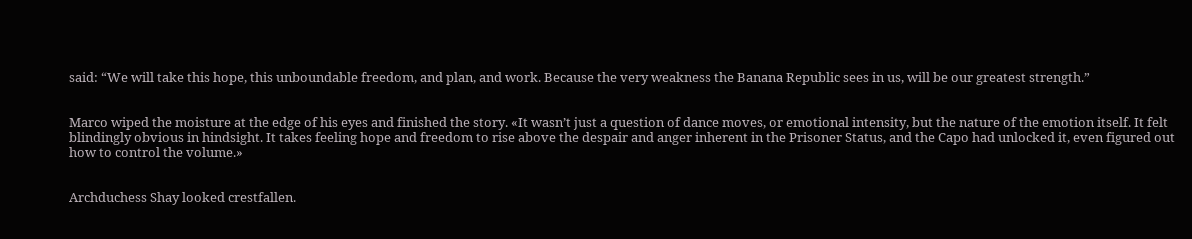said: “We will take this hope, this unboundable freedom, and plan, and work. Because the very weakness the Banana Republic sees in us, will be our greatest strength.”


Marco wiped the moisture at the edge of his eyes and finished the story. «It wasn’t just a question of dance moves, or emotional intensity, but the nature of the emotion itself. It felt blindingly obvious in hindsight. It takes feeling hope and freedom to rise above the despair and anger inherent in the Prisoner Status, and the Capo had unlocked it, even figured out how to control the volume.»


Archduchess Shay looked crestfallen.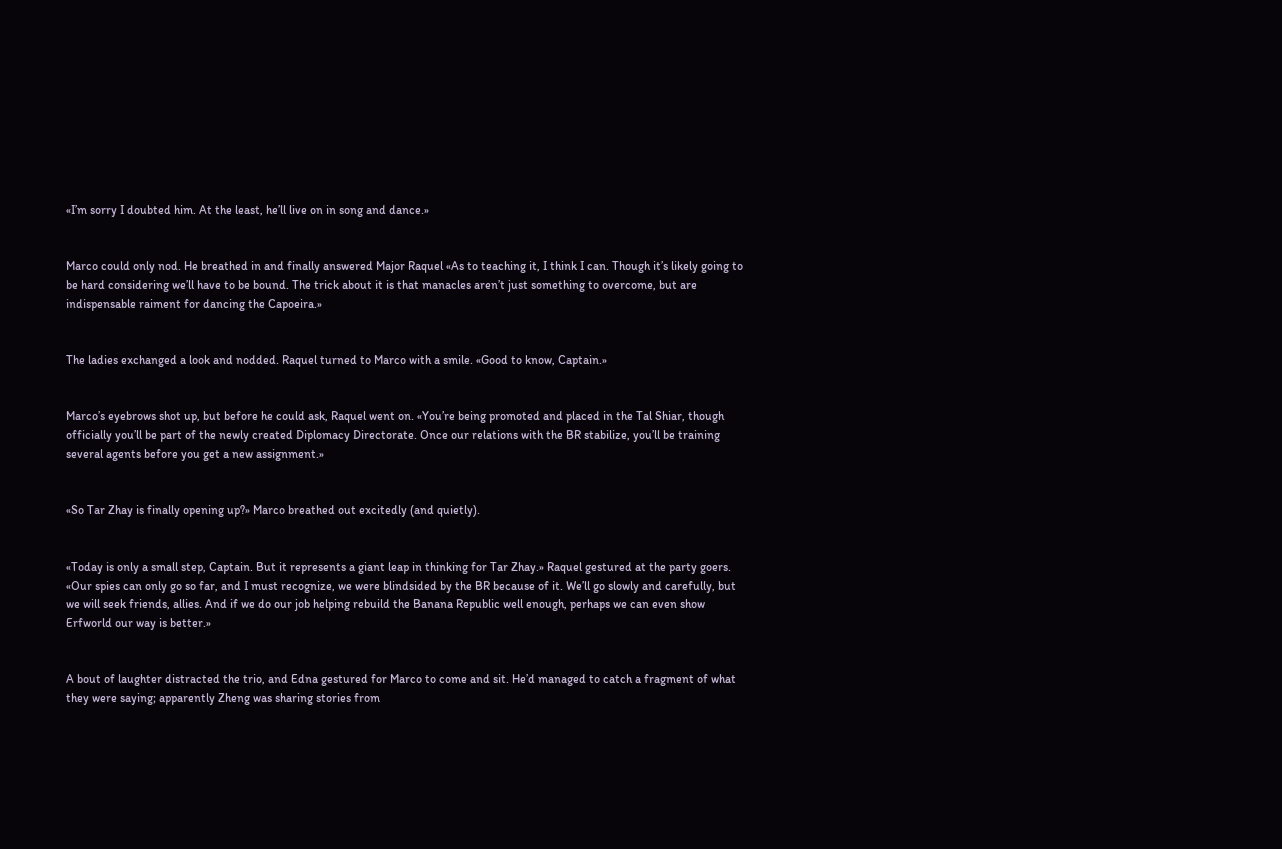«I’m sorry I doubted him. At the least, he’ll live on in song and dance.»


Marco could only nod. He breathed in and finally answered Major Raquel «As to teaching it, I think I can. Though it’s likely going to be hard considering we’ll have to be bound. The trick about it is that manacles aren’t just something to overcome, but are indispensable raiment for dancing the Capoeira.»


The ladies exchanged a look and nodded. Raquel turned to Marco with a smile. «Good to know, Captain.»


Marco’s eyebrows shot up, but before he could ask, Raquel went on. «You’re being promoted and placed in the Tal Shiar, though officially you’ll be part of the newly created Diplomacy Directorate. Once our relations with the BR stabilize, you’ll be training several agents before you get a new assignment.»


«So Tar Zhay is finally opening up?» Marco breathed out excitedly (and quietly).


«Today is only a small step, Captain. But it represents a giant leap in thinking for Tar Zhay.» Raquel gestured at the party goers. «Our spies can only go so far, and I must recognize, we were blindsided by the BR because of it. We’ll go slowly and carefully, but we will seek friends, allies. And if we do our job helping rebuild the Banana Republic well enough, perhaps we can even show Erfworld our way is better.»


A bout of laughter distracted the trio, and Edna gestured for Marco to come and sit. He’d managed to catch a fragment of what they were saying; apparently Zheng was sharing stories from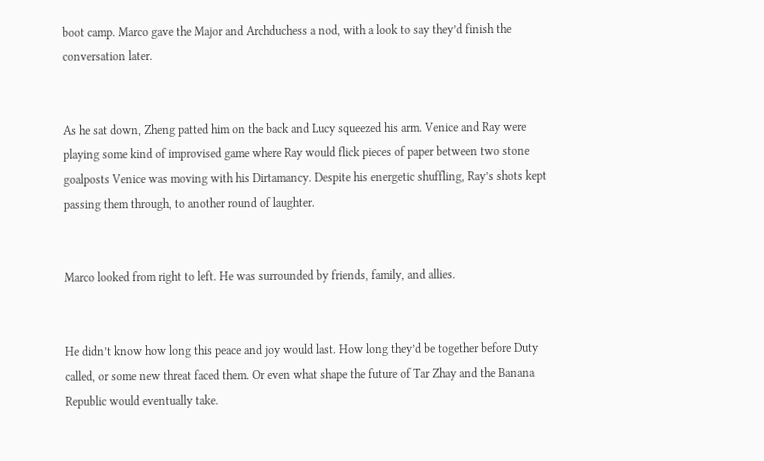boot camp. Marco gave the Major and Archduchess a nod, with a look to say they’d finish the conversation later.


As he sat down, Zheng patted him on the back and Lucy squeezed his arm. Venice and Ray were playing some kind of improvised game where Ray would flick pieces of paper between two stone goalposts Venice was moving with his Dirtamancy. Despite his energetic shuffling, Ray’s shots kept passing them through, to another round of laughter.


Marco looked from right to left. He was surrounded by friends, family, and allies.


He didn’t know how long this peace and joy would last. How long they’d be together before Duty called, or some new threat faced them. Or even what shape the future of Tar Zhay and the Banana Republic would eventually take.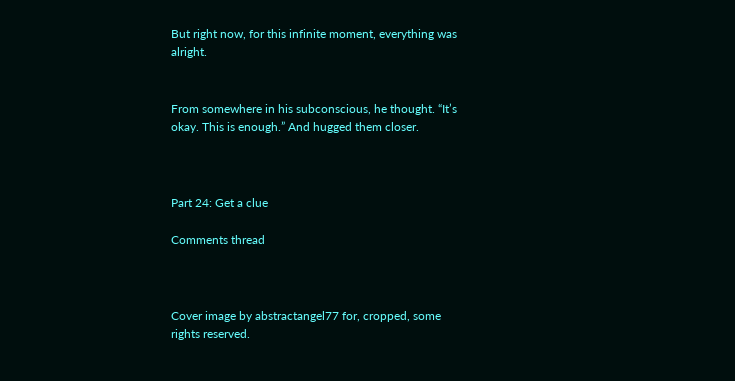But right now, for this infinite moment, everything was alright.


From somewhere in his subconscious, he thought. “It’s okay. This is enough.” And hugged them closer.



Part 24: Get a clue

Comments thread



Cover image by abstractangel77 for, cropped, some rights reserved.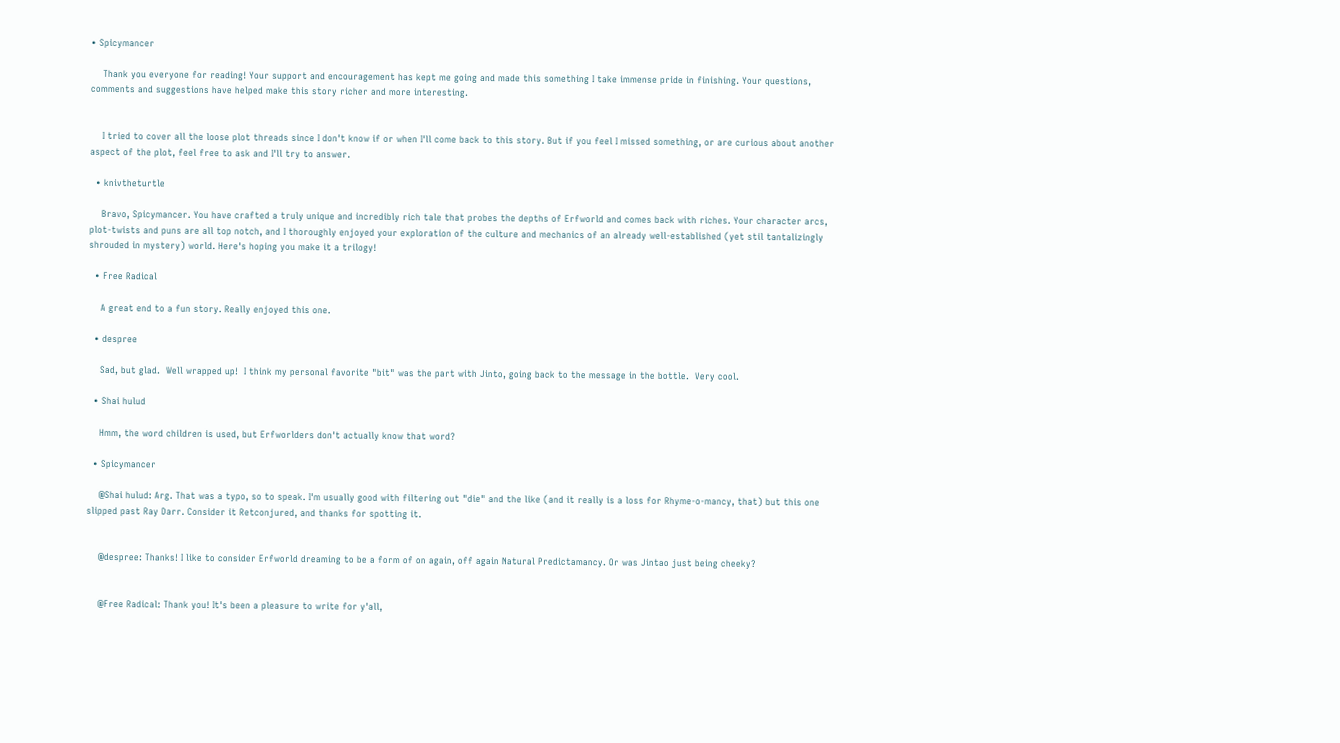• Spicymancer

    Thank you everyone for reading! Your support and encouragement has kept me going and made this something I take immense pride in finishing. Your questions, comments and suggestions have helped make this story richer and more interesting.


    I tried to cover all the loose plot threads since I don't know if or when I'll come back to this story. But if you feel I missed something, or are curious about another aspect of the plot, feel free to ask and I'll try to answer.

  • knivtheturtle

    Bravo, Spicymancer. You have crafted a truly unique and incredibly rich tale that probes the depths of Erfworld and comes back with riches. Your character arcs, plot-twists and puns are all top notch, and I thoroughly enjoyed your exploration of the culture and mechanics of an already well-established (yet stil tantalizingly shrouded in mystery) world. Here's hoping you make it a trilogy!

  • Free Radical

    A great end to a fun story. Really enjoyed this one.

  • despree

    Sad, but glad.  Well wrapped up!  I think my personal favorite "bit" was the part with Jinto, going back to the message in the bottle.  Very cool.

  • Shai hulud

    Hmm, the word children is used, but Erfworlders don't actually know that word?

  • Spicymancer

    @Shai hulud: Arg. That was a typo, so to speak. I'm usually good with filtering out "die" and the like (and it really is a loss for Rhyme-o-mancy, that) but this one slipped past Ray Darr. Consider it Retconjured, and thanks for spotting it.


    @despree: Thanks! I like to consider Erfworld dreaming to be a form of on again, off again Natural Predictamancy. Or was Jintao just being cheeky?


    @Free Radical: Thank you! It's been a pleasure to write for y'all,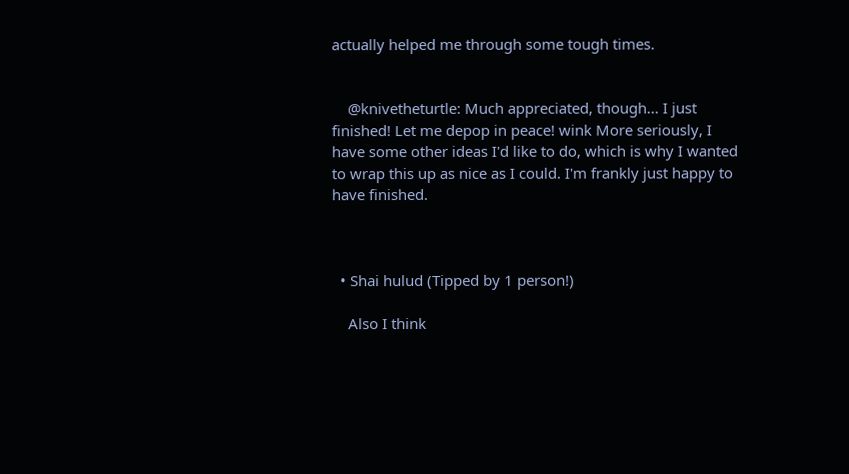actually helped me through some tough times.


    @knivetheturtle: Much appreciated, though... I just finished! Let me depop in peace! wink More seriously, I have some other ideas I'd like to do, which is why I wanted to wrap this up as nice as I could. I'm frankly just happy to have finished.



  • Shai hulud (Tipped by 1 person!)

    Also I think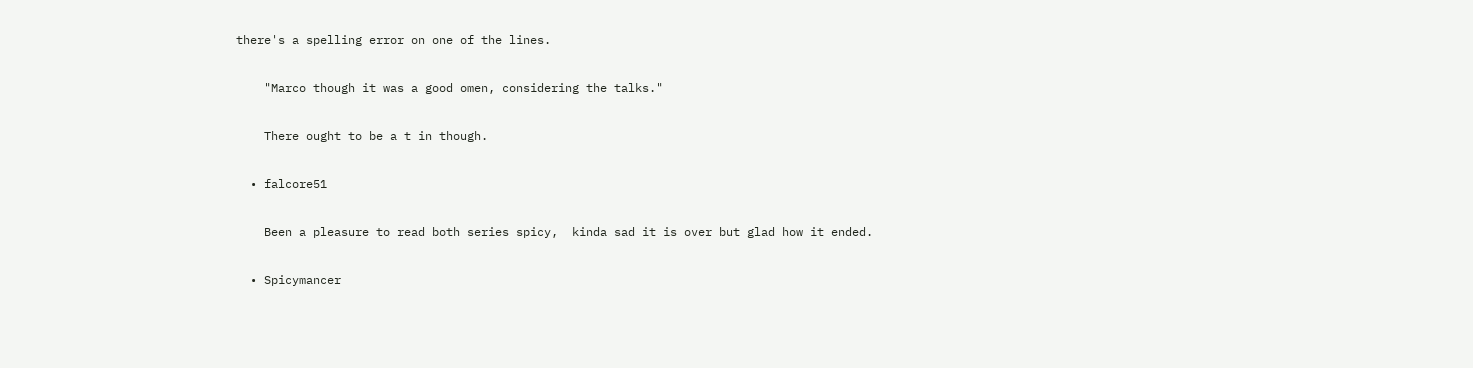there's a spelling error on one of the lines.

    "Marco though it was a good omen, considering the talks."

    There ought to be a t in though.

  • falcore51

    Been a pleasure to read both series spicy,  kinda sad it is over but glad how it ended.

  • Spicymancer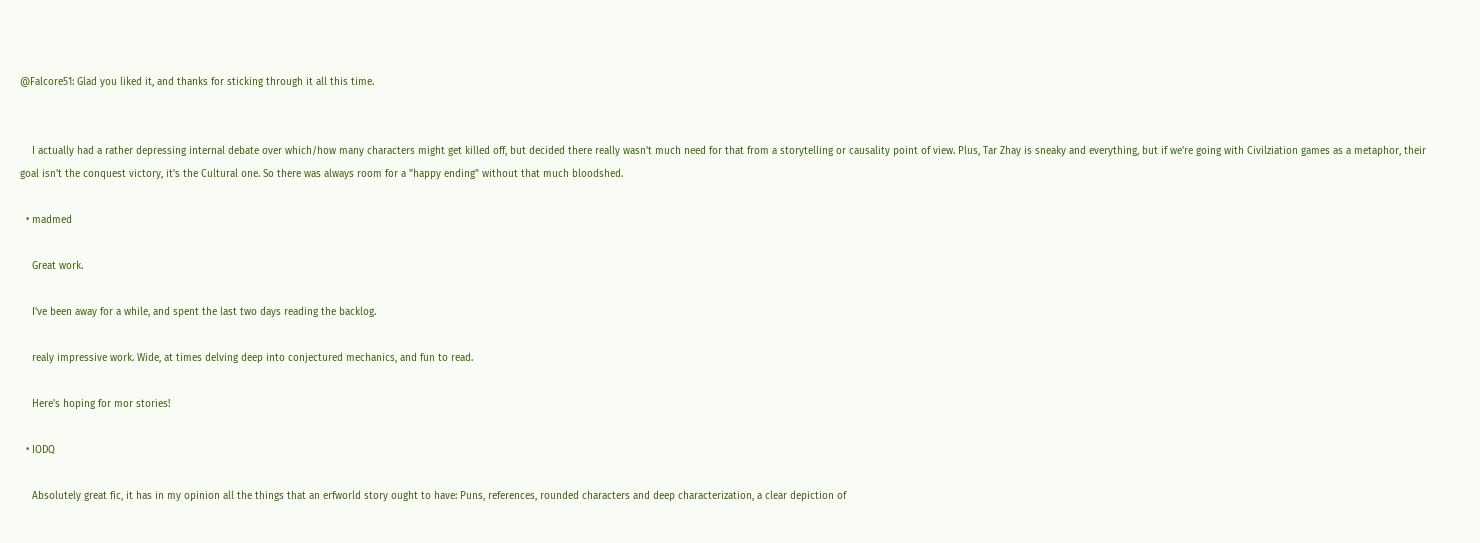@Falcore51: Glad you liked it, and thanks for sticking through it all this time.


    I actually had a rather depressing internal debate over which/how many characters might get killed off, but decided there really wasn't much need for that from a storytelling or causality point of view. Plus, Tar Zhay is sneaky and everything, but if we're going with Civilziation games as a metaphor, their goal isn't the conquest victory, it's the Cultural one. So there was always room for a "happy ending" without that much bloodshed.

  • madmed

    Great work.

    I've been away for a while, and spent the last two days reading the backlog.

    realy impressive work. Wide, at times delving deep into conjectured mechanics, and fun to read.

    Here's hoping for mor stories!

  • IODQ

    Absolutely great fic, it has in my opinion all the things that an erfworld story ought to have: Puns, references, rounded characters and deep characterization, a clear depiction of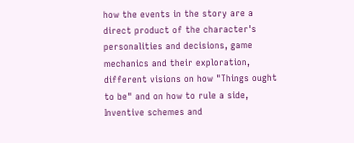how the events in the story are a direct product of the character's personalities and decisions, game mechanics and their exploration, different visions on how "Things ought to be" and on how to rule a side, Inventive schemes and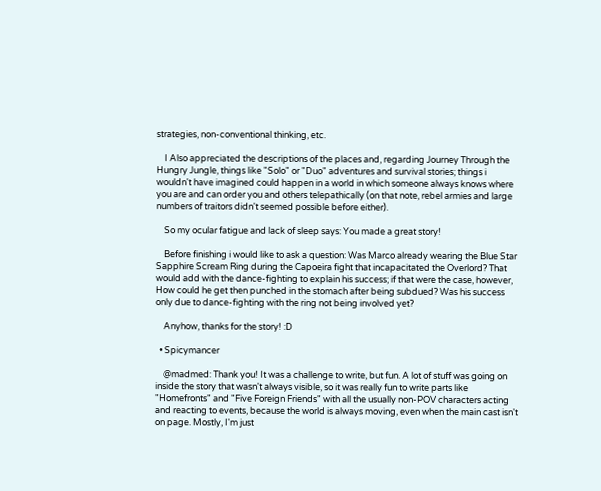strategies, non-conventional thinking, etc.

    I Also appreciated the descriptions of the places and, regarding Journey Through the Hungry Jungle, things like "Solo" or "Duo" adventures and survival stories; things i wouldn't have imagined could happen in a world in which someone always knows where you are and can order you and others telepathically (on that note, rebel armies and large numbers of traitors didn't seemed possible before either).

    So my ocular fatigue and lack of sleep says: You made a great story!

    Before finishing i would like to ask a question: Was Marco already wearing the Blue Star Sapphire Scream Ring during the Capoeira fight that incapacitated the Overlord? That would add with the dance-fighting to explain his success; if that were the case, however, How could he get then punched in the stomach after being subdued? Was his success only due to dance-fighting with the ring not being involved yet?

    Anyhow, thanks for the story! :D

  • Spicymancer

    @madmed: Thank you! It was a challenge to write, but fun. A lot of stuff was going on inside the story that wasn't always visible, so it was really fun to write parts like "Homefronts" and "Five Foreign Friends" with all the usually non-POV characters acting and reacting to events, because the world is always moving, even when the main cast isn't on page. Mostly, I'm just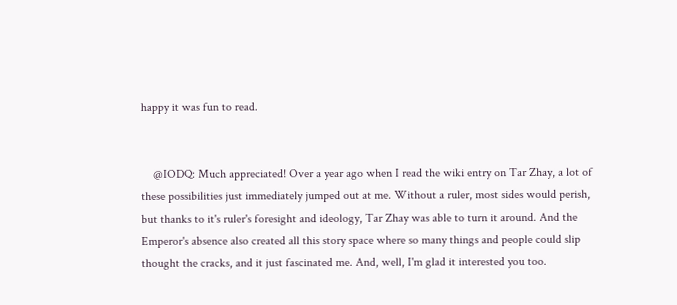happy it was fun to read.


    @IODQ: Much appreciated! Over a year ago when I read the wiki entry on Tar Zhay, a lot of these possibilities just immediately jumped out at me. Without a ruler, most sides would perish, but thanks to it's ruler's foresight and ideology, Tar Zhay was able to turn it around. And the Emperor's absence also created all this story space where so many things and people could slip thought the cracks, and it just fascinated me. And, well, I'm glad it interested you too.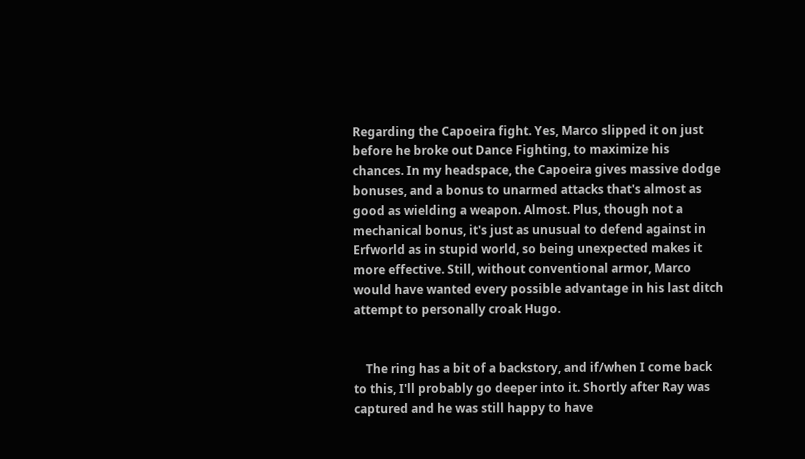Regarding the Capoeira fight. Yes, Marco slipped it on just before he broke out Dance Fighting, to maximize his chances. In my headspace, the Capoeira gives massive dodge bonuses, and a bonus to unarmed attacks that's almost as good as wielding a weapon. Almost. Plus, though not a mechanical bonus, it's just as unusual to defend against in Erfworld as in stupid world, so being unexpected makes it more effective. Still, without conventional armor, Marco would have wanted every possible advantage in his last ditch attempt to personally croak Hugo.


    The ring has a bit of a backstory, and if/when I come back to this, I'll probably go deeper into it. Shortly after Ray was captured and he was still happy to have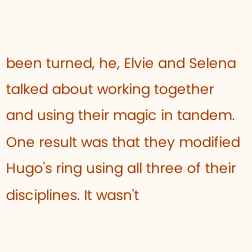been turned, he, Elvie and Selena talked about working together and using their magic in tandem. One result was that they modified Hugo's ring using all three of their disciplines. It wasn't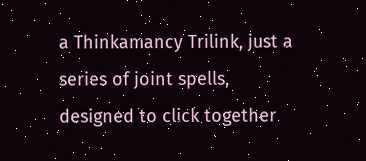a Thinkamancy Trilink, just a series of joint spells, designed to click together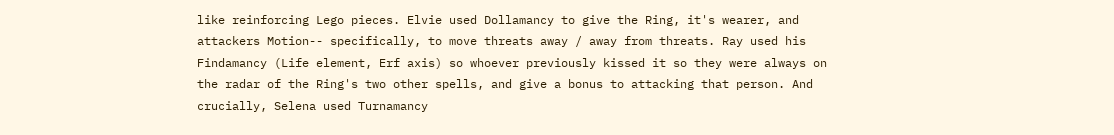like reinforcing Lego pieces. Elvie used Dollamancy to give the Ring, it's wearer, and attackers Motion-- specifically, to move threats away / away from threats. Ray used his Findamancy (Life element, Erf axis) so whoever previously kissed it so they were always on the radar of the Ring's two other spells, and give a bonus to attacking that person. And crucially, Selena used Turnamancy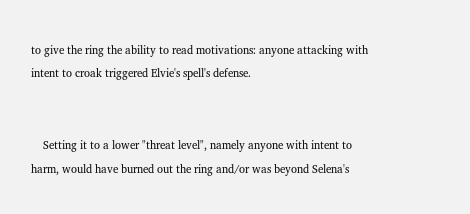to give the ring the ability to read motivations: anyone attacking with intent to croak triggered Elvie's spell's defense.


    Setting it to a lower "threat level", namely anyone with intent to harm, would have burned out the ring and/or was beyond Selena's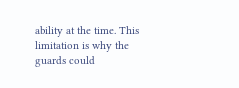ability at the time. This limitation is why the guards could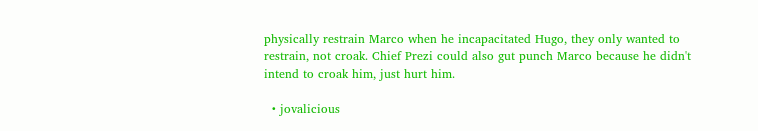physically restrain Marco when he incapacitated Hugo, they only wanted to restrain, not croak. Chief Prezi could also gut punch Marco because he didn't intend to croak him, just hurt him.

  • jovalicious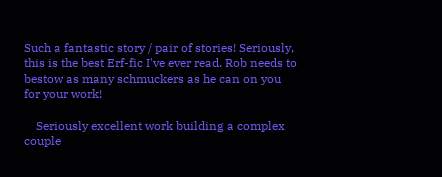Such a fantastic story / pair of stories! Seriously, this is the best Erf-fic I've ever read. Rob needs to bestow as many schmuckers as he can on you for your work!

    Seriously excellent work building a complex couple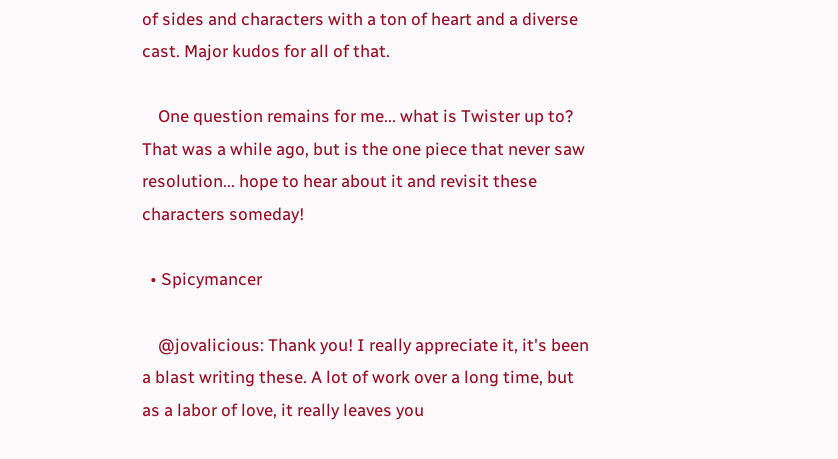of sides and characters with a ton of heart and a diverse cast. Major kudos for all of that.

    One question remains for me... what is Twister up to? That was a while ago, but is the one piece that never saw resolution... hope to hear about it and revisit these characters someday!

  • Spicymancer

    @jovalicious: Thank you! I really appreciate it, it's been a blast writing these. A lot of work over a long time, but as a labor of love, it really leaves you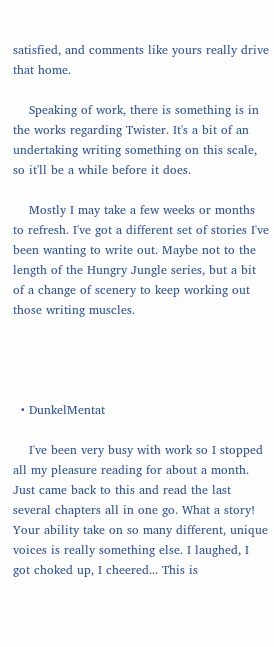satisfied, and comments like yours really drive that home.

    Speaking of work, there is something is in the works regarding Twister. It's a bit of an undertaking writing something on this scale, so it'll be a while before it does.

    Mostly I may take a few weeks or months to refresh. I've got a different set of stories I've been wanting to write out. Maybe not to the length of the Hungry Jungle series, but a bit of a change of scenery to keep working out those writing muscles.




  • DunkelMentat

    I've been very busy with work so I stopped all my pleasure reading for about a month. Just came back to this and read the last several chapters all in one go. What a story! Your ability take on so many different, unique voices is really something else. I laughed, I got choked up, I cheered... This is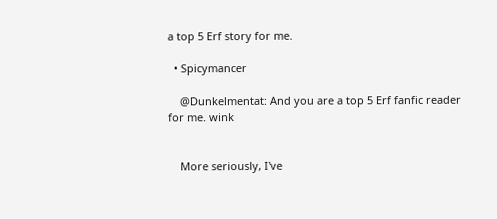a top 5 Erf story for me.

  • Spicymancer

    @Dunkelmentat: And you are a top 5 Erf fanfic reader for me. wink


    More seriously, I've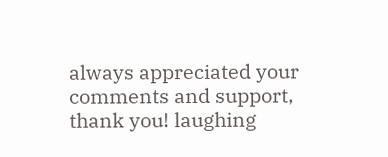always appreciated your comments and support, thank you! laughing